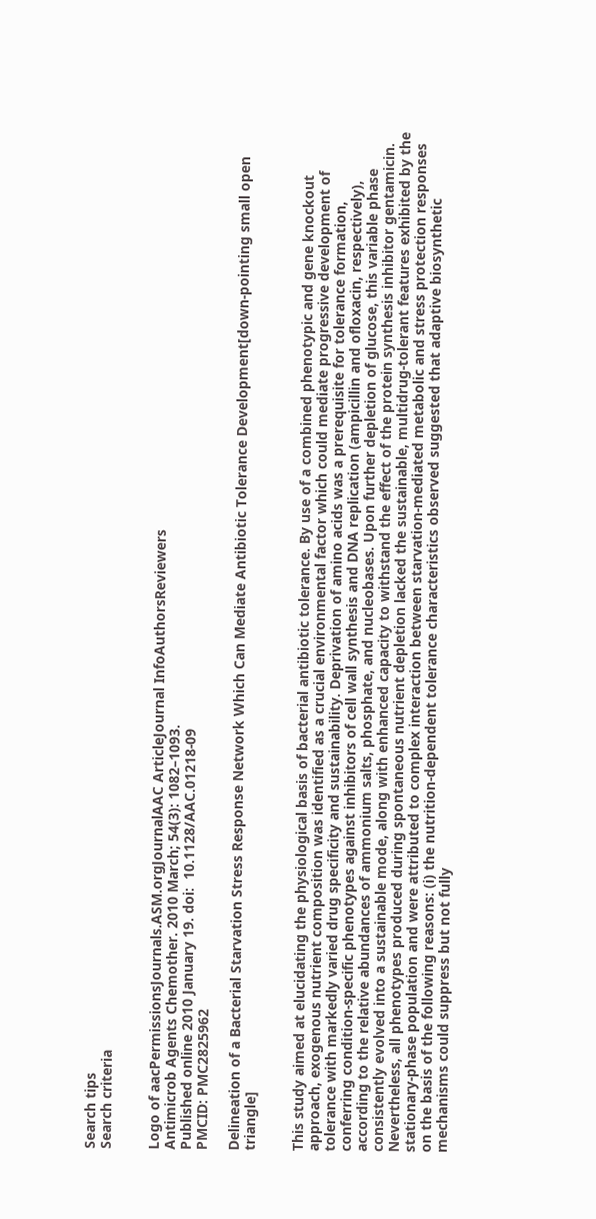Search tips
Search criteria


Logo of aacPermissionsJournals.ASM.orgJournalAAC ArticleJournal InfoAuthorsReviewers
Antimicrob Agents Chemother. 2010 March; 54(3): 1082–1093.
Published online 2010 January 19. doi:  10.1128/AAC.01218-09
PMCID: PMC2825962

Delineation of a Bacterial Starvation Stress Response Network Which Can Mediate Antibiotic Tolerance Development[down-pointing small open triangle]


This study aimed at elucidating the physiological basis of bacterial antibiotic tolerance. By use of a combined phenotypic and gene knockout approach, exogenous nutrient composition was identified as a crucial environmental factor which could mediate progressive development of tolerance with markedly varied drug specificity and sustainability. Deprivation of amino acids was a prerequisite for tolerance formation, conferring condition-specific phenotypes against inhibitors of cell wall synthesis and DNA replication (ampicillin and ofloxacin, respectively), according to the relative abundances of ammonium salts, phosphate, and nucleobases. Upon further depletion of glucose, this variable phase consistently evolved into a sustainable mode, along with enhanced capacity to withstand the effect of the protein synthesis inhibitor gentamicin. Nevertheless, all phenotypes produced during spontaneous nutrient depletion lacked the sustainable, multidrug-tolerant features exhibited by the stationary-phase population and were attributed to complex interaction between starvation-mediated metabolic and stress protection responses on the basis of the following reasons: (i) the nutrition-dependent tolerance characteristics observed suggested that adaptive biosynthetic mechanisms could suppress but not fully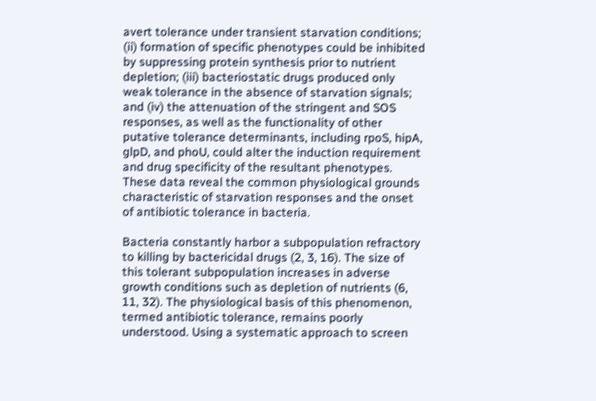avert tolerance under transient starvation conditions; (ii) formation of specific phenotypes could be inhibited by suppressing protein synthesis prior to nutrient depletion; (iii) bacteriostatic drugs produced only weak tolerance in the absence of starvation signals; and (iv) the attenuation of the stringent and SOS responses, as well as the functionality of other putative tolerance determinants, including rpoS, hipA, glpD, and phoU, could alter the induction requirement and drug specificity of the resultant phenotypes. These data reveal the common physiological grounds characteristic of starvation responses and the onset of antibiotic tolerance in bacteria.

Bacteria constantly harbor a subpopulation refractory to killing by bactericidal drugs (2, 3, 16). The size of this tolerant subpopulation increases in adverse growth conditions such as depletion of nutrients (6, 11, 32). The physiological basis of this phenomenon, termed antibiotic tolerance, remains poorly understood. Using a systematic approach to screen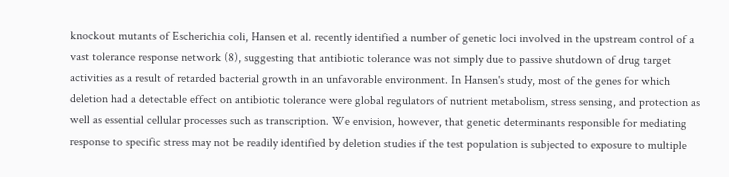knockout mutants of Escherichia coli, Hansen et al. recently identified a number of genetic loci involved in the upstream control of a vast tolerance response network (8), suggesting that antibiotic tolerance was not simply due to passive shutdown of drug target activities as a result of retarded bacterial growth in an unfavorable environment. In Hansen's study, most of the genes for which deletion had a detectable effect on antibiotic tolerance were global regulators of nutrient metabolism, stress sensing, and protection as well as essential cellular processes such as transcription. We envision, however, that genetic determinants responsible for mediating response to specific stress may not be readily identified by deletion studies if the test population is subjected to exposure to multiple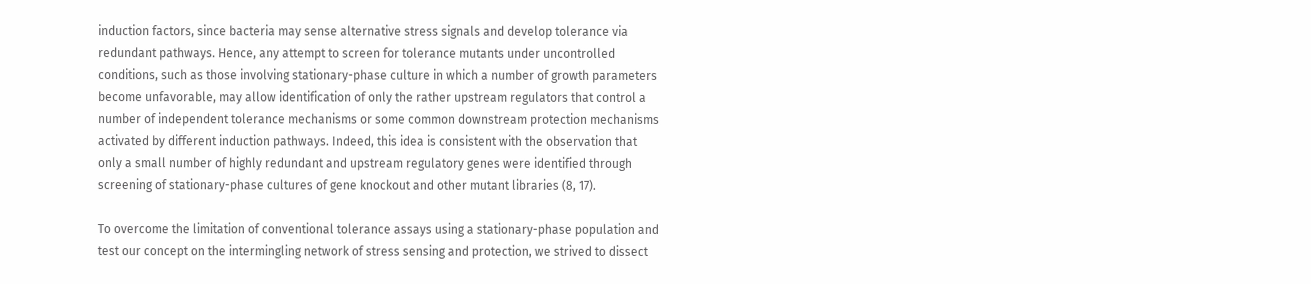induction factors, since bacteria may sense alternative stress signals and develop tolerance via redundant pathways. Hence, any attempt to screen for tolerance mutants under uncontrolled conditions, such as those involving stationary-phase culture in which a number of growth parameters become unfavorable, may allow identification of only the rather upstream regulators that control a number of independent tolerance mechanisms or some common downstream protection mechanisms activated by different induction pathways. Indeed, this idea is consistent with the observation that only a small number of highly redundant and upstream regulatory genes were identified through screening of stationary-phase cultures of gene knockout and other mutant libraries (8, 17).

To overcome the limitation of conventional tolerance assays using a stationary-phase population and test our concept on the intermingling network of stress sensing and protection, we strived to dissect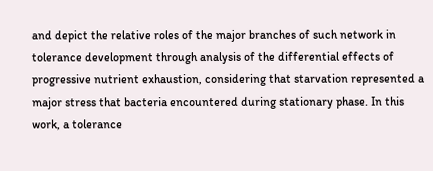and depict the relative roles of the major branches of such network in tolerance development through analysis of the differential effects of progressive nutrient exhaustion, considering that starvation represented a major stress that bacteria encountered during stationary phase. In this work, a tolerance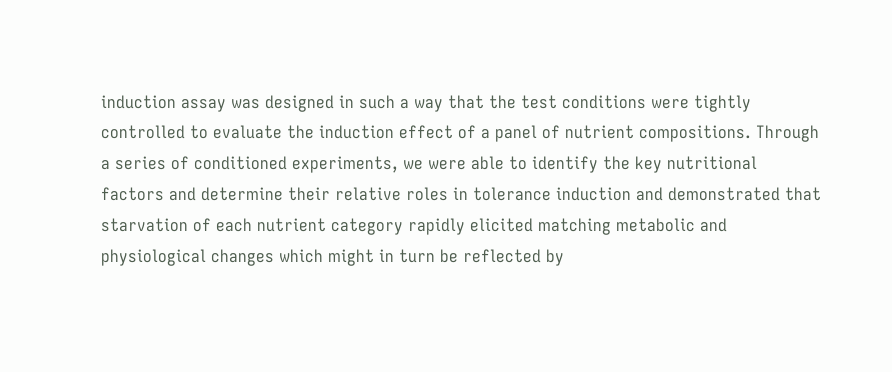induction assay was designed in such a way that the test conditions were tightly controlled to evaluate the induction effect of a panel of nutrient compositions. Through a series of conditioned experiments, we were able to identify the key nutritional factors and determine their relative roles in tolerance induction and demonstrated that starvation of each nutrient category rapidly elicited matching metabolic and physiological changes which might in turn be reflected by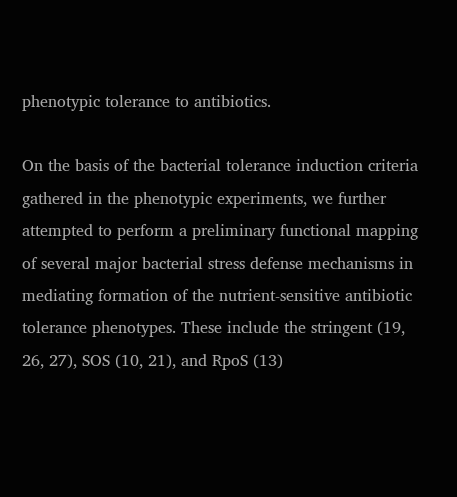phenotypic tolerance to antibiotics.

On the basis of the bacterial tolerance induction criteria gathered in the phenotypic experiments, we further attempted to perform a preliminary functional mapping of several major bacterial stress defense mechanisms in mediating formation of the nutrient-sensitive antibiotic tolerance phenotypes. These include the stringent (19, 26, 27), SOS (10, 21), and RpoS (13)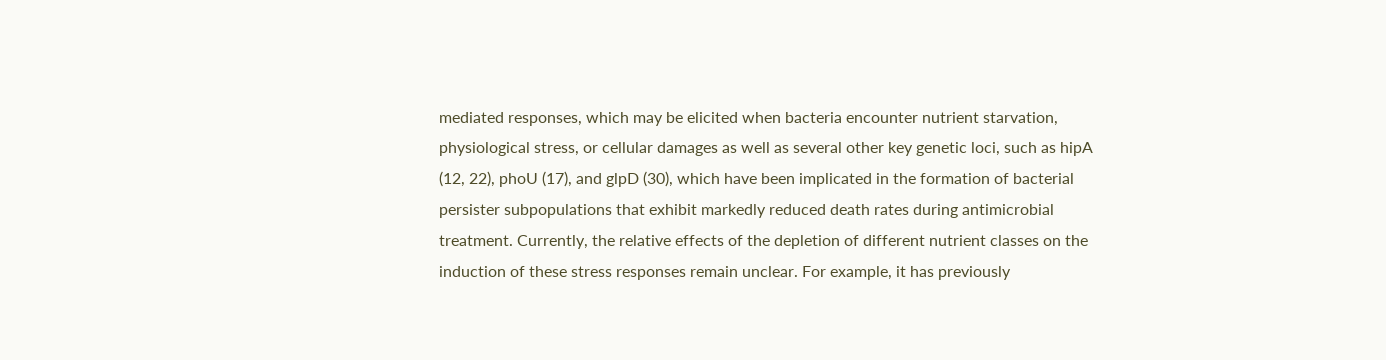mediated responses, which may be elicited when bacteria encounter nutrient starvation, physiological stress, or cellular damages as well as several other key genetic loci, such as hipA (12, 22), phoU (17), and glpD (30), which have been implicated in the formation of bacterial persister subpopulations that exhibit markedly reduced death rates during antimicrobial treatment. Currently, the relative effects of the depletion of different nutrient classes on the induction of these stress responses remain unclear. For example, it has previously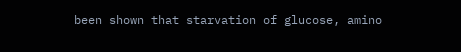been shown that starvation of glucose, amino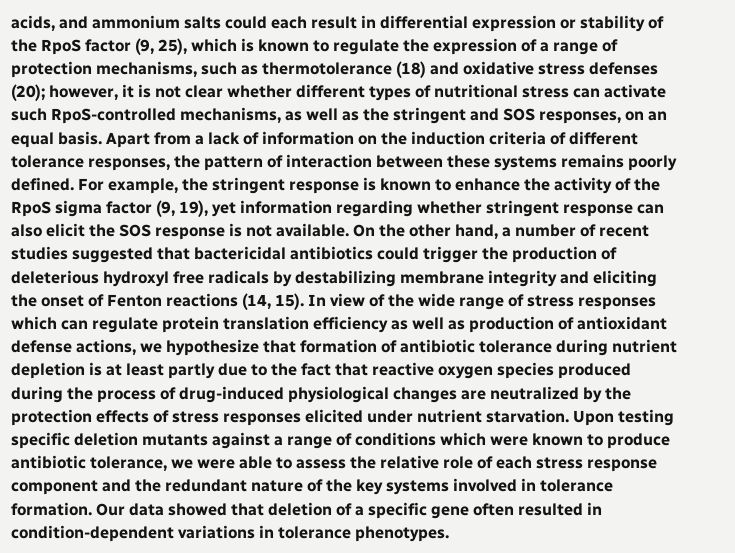acids, and ammonium salts could each result in differential expression or stability of the RpoS factor (9, 25), which is known to regulate the expression of a range of protection mechanisms, such as thermotolerance (18) and oxidative stress defenses (20); however, it is not clear whether different types of nutritional stress can activate such RpoS-controlled mechanisms, as well as the stringent and SOS responses, on an equal basis. Apart from a lack of information on the induction criteria of different tolerance responses, the pattern of interaction between these systems remains poorly defined. For example, the stringent response is known to enhance the activity of the RpoS sigma factor (9, 19), yet information regarding whether stringent response can also elicit the SOS response is not available. On the other hand, a number of recent studies suggested that bactericidal antibiotics could trigger the production of deleterious hydroxyl free radicals by destabilizing membrane integrity and eliciting the onset of Fenton reactions (14, 15). In view of the wide range of stress responses which can regulate protein translation efficiency as well as production of antioxidant defense actions, we hypothesize that formation of antibiotic tolerance during nutrient depletion is at least partly due to the fact that reactive oxygen species produced during the process of drug-induced physiological changes are neutralized by the protection effects of stress responses elicited under nutrient starvation. Upon testing specific deletion mutants against a range of conditions which were known to produce antibiotic tolerance, we were able to assess the relative role of each stress response component and the redundant nature of the key systems involved in tolerance formation. Our data showed that deletion of a specific gene often resulted in condition-dependent variations in tolerance phenotypes.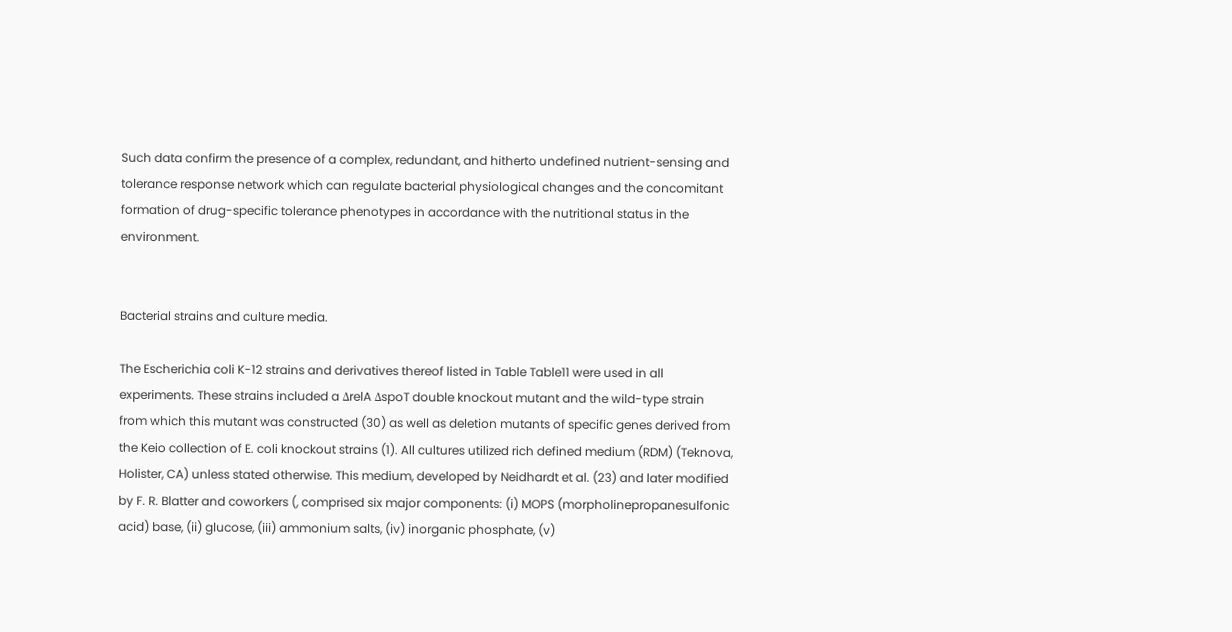Such data confirm the presence of a complex, redundant, and hitherto undefined nutrient-sensing and tolerance response network which can regulate bacterial physiological changes and the concomitant formation of drug-specific tolerance phenotypes in accordance with the nutritional status in the environment.


Bacterial strains and culture media.

The Escherichia coli K-12 strains and derivatives thereof listed in Table Table11 were used in all experiments. These strains included a ΔrelA ΔspoT double knockout mutant and the wild-type strain from which this mutant was constructed (30) as well as deletion mutants of specific genes derived from the Keio collection of E. coli knockout strains (1). All cultures utilized rich defined medium (RDM) (Teknova, Holister, CA) unless stated otherwise. This medium, developed by Neidhardt et al. (23) and later modified by F. R. Blatter and coworkers (, comprised six major components: (i) MOPS (morpholinepropanesulfonic acid) base, (ii) glucose, (iii) ammonium salts, (iv) inorganic phosphate, (v)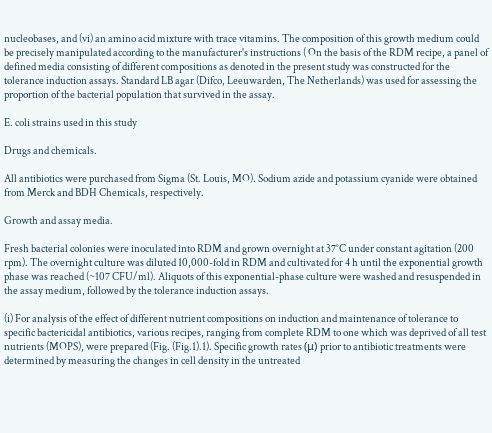nucleobases, and (vi) an amino acid mixture with trace vitamins. The composition of this growth medium could be precisely manipulated according to the manufacturer's instructions ( On the basis of the RDM recipe, a panel of defined media consisting of different compositions as denoted in the present study was constructed for the tolerance induction assays. Standard LB agar (Difco, Leeuwarden, The Netherlands) was used for assessing the proportion of the bacterial population that survived in the assay.

E. coli strains used in this study

Drugs and chemicals.

All antibiotics were purchased from Sigma (St. Louis, MO). Sodium azide and potassium cyanide were obtained from Merck and BDH Chemicals, respectively.

Growth and assay media.

Fresh bacterial colonies were inoculated into RDM and grown overnight at 37°C under constant agitation (200 rpm). The overnight culture was diluted 10,000-fold in RDM and cultivated for 4 h until the exponential growth phase was reached (~107 CFU/ml). Aliquots of this exponential-phase culture were washed and resuspended in the assay medium, followed by the tolerance induction assays.

(i) For analysis of the effect of different nutrient compositions on induction and maintenance of tolerance to specific bactericidal antibiotics, various recipes, ranging from complete RDM to one which was deprived of all test nutrients (MOPS), were prepared (Fig. (Fig.1).1). Specific growth rates (μ) prior to antibiotic treatments were determined by measuring the changes in cell density in the untreated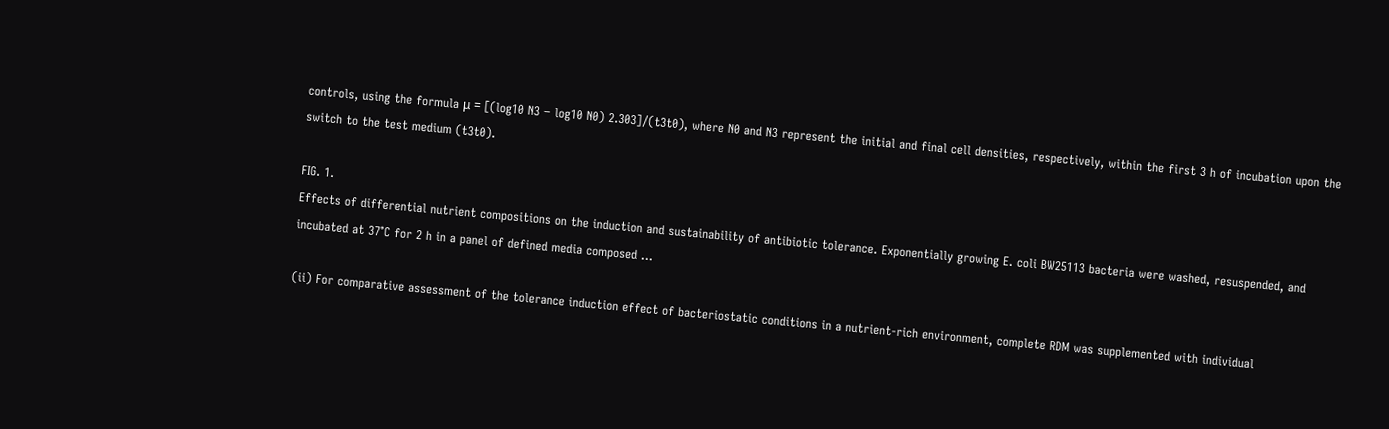controls, using the formula μ = [(log10 N3 − log10 N0) 2.303]/(t3t0), where N0 and N3 represent the initial and final cell densities, respectively, within the first 3 h of incubation upon the switch to the test medium (t3t0).

FIG. 1.
Effects of differential nutrient compositions on the induction and sustainability of antibiotic tolerance. Exponentially growing E. coli BW25113 bacteria were washed, resuspended, and incubated at 37°C for 2 h in a panel of defined media composed ...

(ii) For comparative assessment of the tolerance induction effect of bacteriostatic conditions in a nutrient-rich environment, complete RDM was supplemented with individual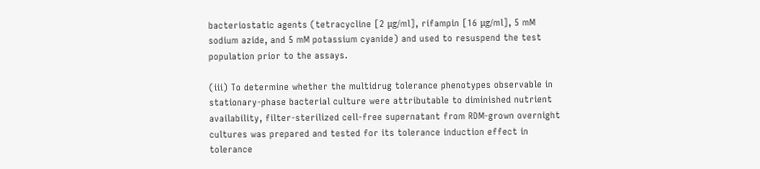bacteriostatic agents (tetracycline [2 μg/ml], rifampin [16 μg/ml], 5 mM sodium azide, and 5 mM potassium cyanide) and used to resuspend the test population prior to the assays.

(iii) To determine whether the multidrug tolerance phenotypes observable in stationary-phase bacterial culture were attributable to diminished nutrient availability, filter-sterilized cell-free supernatant from RDM-grown overnight cultures was prepared and tested for its tolerance induction effect in tolerance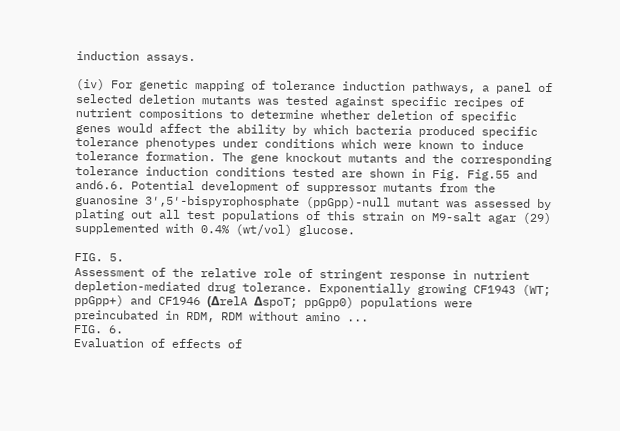induction assays.

(iv) For genetic mapping of tolerance induction pathways, a panel of selected deletion mutants was tested against specific recipes of nutrient compositions to determine whether deletion of specific genes would affect the ability by which bacteria produced specific tolerance phenotypes under conditions which were known to induce tolerance formation. The gene knockout mutants and the corresponding tolerance induction conditions tested are shown in Fig. Fig.55 and and6.6. Potential development of suppressor mutants from the guanosine 3′,5′-bispyrophosphate (ppGpp)-null mutant was assessed by plating out all test populations of this strain on M9-salt agar (29) supplemented with 0.4% (wt/vol) glucose.

FIG. 5.
Assessment of the relative role of stringent response in nutrient depletion-mediated drug tolerance. Exponentially growing CF1943 (WT; ppGpp+) and CF1946 (ΔrelA ΔspoT; ppGpp0) populations were preincubated in RDM, RDM without amino ...
FIG. 6.
Evaluation of effects of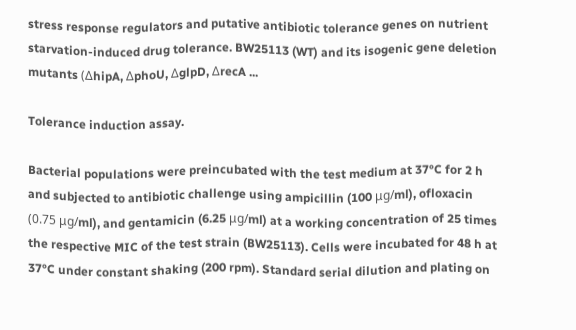stress response regulators and putative antibiotic tolerance genes on nutrient starvation-induced drug tolerance. BW25113 (WT) and its isogenic gene deletion mutants (ΔhipA, ΔphoU, ΔglpD, ΔrecA ...

Tolerance induction assay.

Bacterial populations were preincubated with the test medium at 37°C for 2 h and subjected to antibiotic challenge using ampicillin (100 μg/ml), ofloxacin (0.75 μg/ml), and gentamicin (6.25 μg/ml) at a working concentration of 25 times the respective MIC of the test strain (BW25113). Cells were incubated for 48 h at 37°C under constant shaking (200 rpm). Standard serial dilution and plating on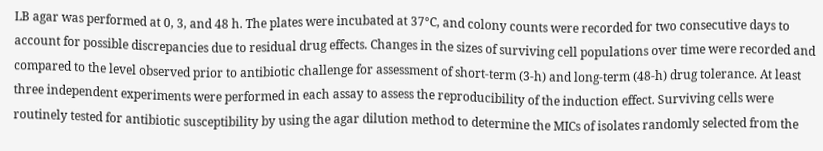LB agar was performed at 0, 3, and 48 h. The plates were incubated at 37°C, and colony counts were recorded for two consecutive days to account for possible discrepancies due to residual drug effects. Changes in the sizes of surviving cell populations over time were recorded and compared to the level observed prior to antibiotic challenge for assessment of short-term (3-h) and long-term (48-h) drug tolerance. At least three independent experiments were performed in each assay to assess the reproducibility of the induction effect. Surviving cells were routinely tested for antibiotic susceptibility by using the agar dilution method to determine the MICs of isolates randomly selected from the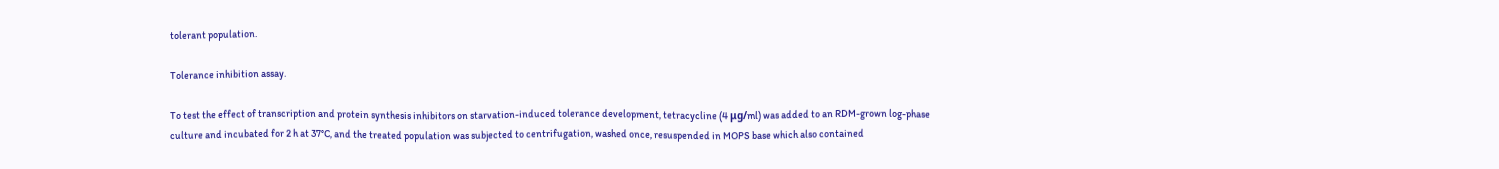tolerant population.

Tolerance inhibition assay.

To test the effect of transcription and protein synthesis inhibitors on starvation-induced tolerance development, tetracycline (4 μg/ml) was added to an RDM-grown log-phase culture and incubated for 2 h at 37°C, and the treated population was subjected to centrifugation, washed once, resuspended in MOPS base which also contained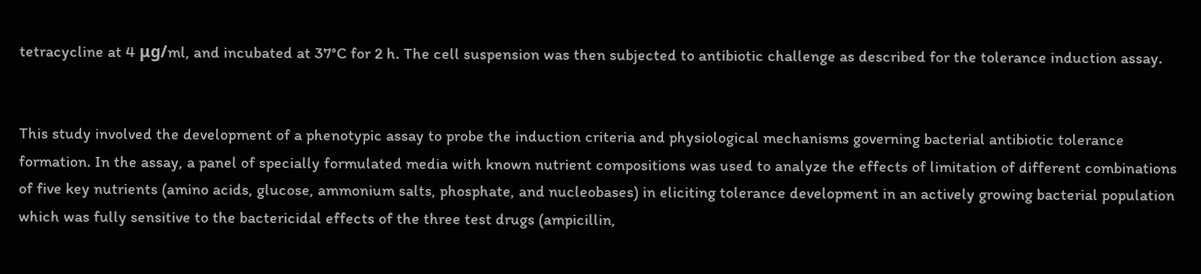tetracycline at 4 μg/ml, and incubated at 37°C for 2 h. The cell suspension was then subjected to antibiotic challenge as described for the tolerance induction assay.


This study involved the development of a phenotypic assay to probe the induction criteria and physiological mechanisms governing bacterial antibiotic tolerance formation. In the assay, a panel of specially formulated media with known nutrient compositions was used to analyze the effects of limitation of different combinations of five key nutrients (amino acids, glucose, ammonium salts, phosphate, and nucleobases) in eliciting tolerance development in an actively growing bacterial population which was fully sensitive to the bactericidal effects of the three test drugs (ampicillin,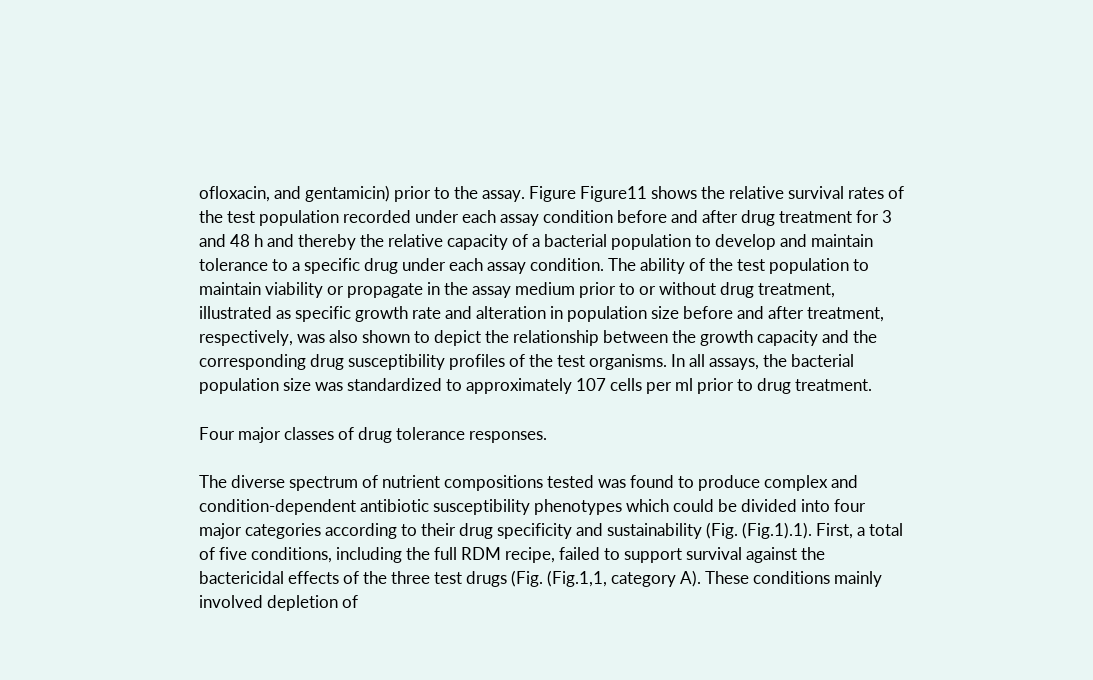ofloxacin, and gentamicin) prior to the assay. Figure Figure11 shows the relative survival rates of the test population recorded under each assay condition before and after drug treatment for 3 and 48 h and thereby the relative capacity of a bacterial population to develop and maintain tolerance to a specific drug under each assay condition. The ability of the test population to maintain viability or propagate in the assay medium prior to or without drug treatment, illustrated as specific growth rate and alteration in population size before and after treatment, respectively, was also shown to depict the relationship between the growth capacity and the corresponding drug susceptibility profiles of the test organisms. In all assays, the bacterial population size was standardized to approximately 107 cells per ml prior to drug treatment.

Four major classes of drug tolerance responses.

The diverse spectrum of nutrient compositions tested was found to produce complex and condition-dependent antibiotic susceptibility phenotypes which could be divided into four major categories according to their drug specificity and sustainability (Fig. (Fig.1).1). First, a total of five conditions, including the full RDM recipe, failed to support survival against the bactericidal effects of the three test drugs (Fig. (Fig.1,1, category A). These conditions mainly involved depletion of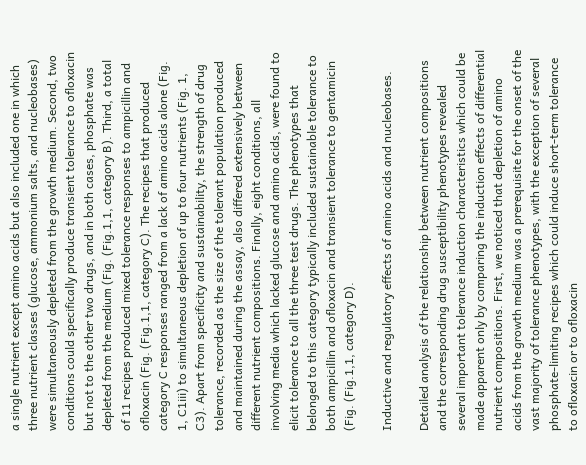a single nutrient except amino acids but also included one in which three nutrient classes (glucose, ammonium salts, and nucleobases) were simultaneously depleted from the growth medium. Second, two conditions could specifically produce transient tolerance to ofloxacin but not to the other two drugs, and in both cases, phosphate was depleted from the medium (Fig. (Fig.1,1, category B). Third, a total of 11 recipes produced mixed tolerance responses to ampicillin and ofloxacin (Fig. (Fig.1,1, category C). The recipes that produced category C responses ranged from a lack of amino acids alone (Fig. 1, C1iii) to simultaneous depletion of up to four nutrients (Fig. 1, C3). Apart from specificity and sustainability, the strength of drug tolerance, recorded as the size of the tolerant population produced and maintained during the assay, also differed extensively between different nutrient compositions. Finally, eight conditions, all involving media which lacked glucose and amino acids, were found to elicit tolerance to all the three test drugs. The phenotypes that belonged to this category typically included sustainable tolerance to both ampicillin and ofloxacin and transient tolerance to gentamicin (Fig. (Fig.1,1, category D).

Inductive and regulatory effects of amino acids and nucleobases.

Detailed analysis of the relationship between nutrient compositions and the corresponding drug susceptibility phenotypes revealed several important tolerance induction characteristics which could be made apparent only by comparing the induction effects of differential nutrient compositions. First, we noticed that depletion of amino acids from the growth medium was a prerequisite for the onset of the vast majority of tolerance phenotypes, with the exception of several phosphate-limiting recipes which could induce short-term tolerance to ofloxacin or to ofloxacin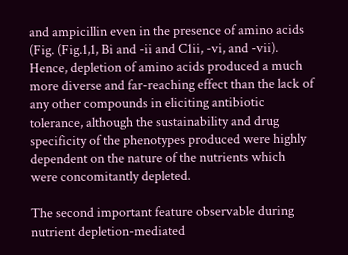and ampicillin even in the presence of amino acids (Fig. (Fig.1,1, Bi and -ii and C1ii, -vi, and -vii). Hence, depletion of amino acids produced a much more diverse and far-reaching effect than the lack of any other compounds in eliciting antibiotic tolerance, although the sustainability and drug specificity of the phenotypes produced were highly dependent on the nature of the nutrients which were concomitantly depleted.

The second important feature observable during nutrient depletion-mediated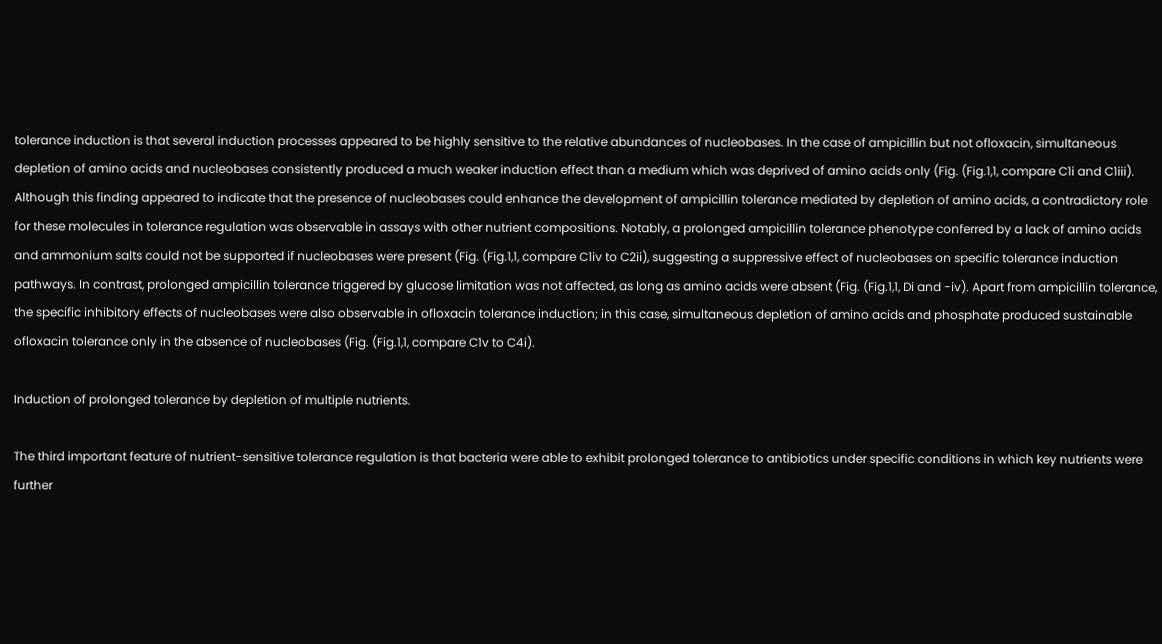tolerance induction is that several induction processes appeared to be highly sensitive to the relative abundances of nucleobases. In the case of ampicillin but not ofloxacin, simultaneous depletion of amino acids and nucleobases consistently produced a much weaker induction effect than a medium which was deprived of amino acids only (Fig. (Fig.1,1, compare C1i and C1iii). Although this finding appeared to indicate that the presence of nucleobases could enhance the development of ampicillin tolerance mediated by depletion of amino acids, a contradictory role for these molecules in tolerance regulation was observable in assays with other nutrient compositions. Notably, a prolonged ampicillin tolerance phenotype conferred by a lack of amino acids and ammonium salts could not be supported if nucleobases were present (Fig. (Fig.1,1, compare C1iv to C2ii), suggesting a suppressive effect of nucleobases on specific tolerance induction pathways. In contrast, prolonged ampicillin tolerance triggered by glucose limitation was not affected, as long as amino acids were absent (Fig. (Fig.1,1, Di and -iv). Apart from ampicillin tolerance, the specific inhibitory effects of nucleobases were also observable in ofloxacin tolerance induction; in this case, simultaneous depletion of amino acids and phosphate produced sustainable ofloxacin tolerance only in the absence of nucleobases (Fig. (Fig.1,1, compare C1v to C4i).

Induction of prolonged tolerance by depletion of multiple nutrients.

The third important feature of nutrient-sensitive tolerance regulation is that bacteria were able to exhibit prolonged tolerance to antibiotics under specific conditions in which key nutrients were further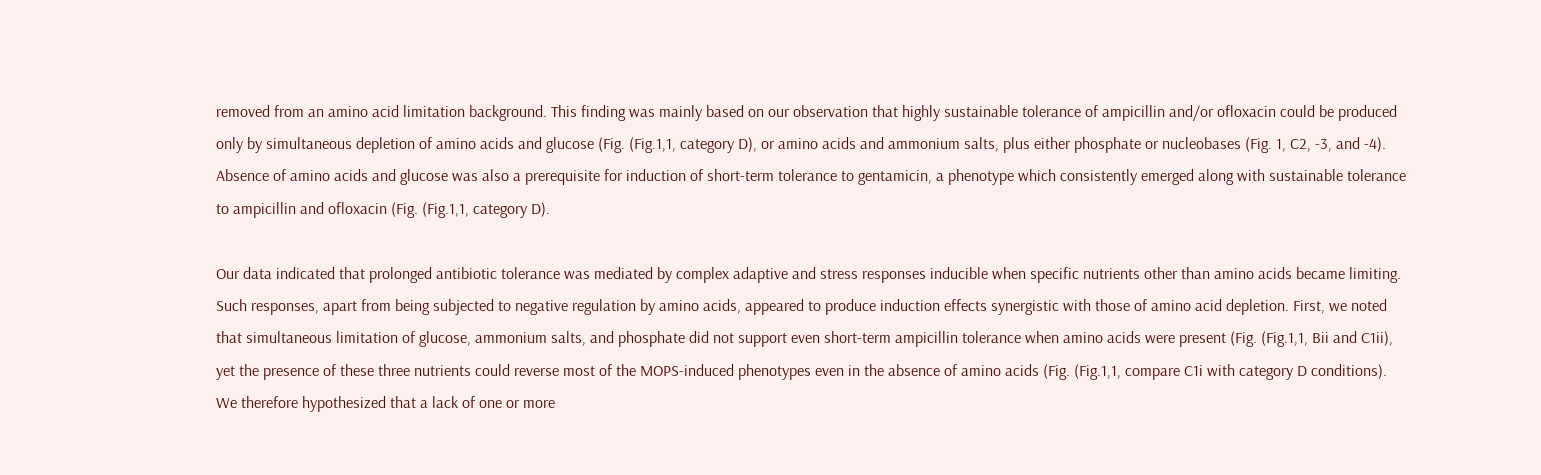removed from an amino acid limitation background. This finding was mainly based on our observation that highly sustainable tolerance of ampicillin and/or ofloxacin could be produced only by simultaneous depletion of amino acids and glucose (Fig. (Fig.1,1, category D), or amino acids and ammonium salts, plus either phosphate or nucleobases (Fig. 1, C2, -3, and -4). Absence of amino acids and glucose was also a prerequisite for induction of short-term tolerance to gentamicin, a phenotype which consistently emerged along with sustainable tolerance to ampicillin and ofloxacin (Fig. (Fig.1,1, category D).

Our data indicated that prolonged antibiotic tolerance was mediated by complex adaptive and stress responses inducible when specific nutrients other than amino acids became limiting. Such responses, apart from being subjected to negative regulation by amino acids, appeared to produce induction effects synergistic with those of amino acid depletion. First, we noted that simultaneous limitation of glucose, ammonium salts, and phosphate did not support even short-term ampicillin tolerance when amino acids were present (Fig. (Fig.1,1, Bii and C1ii), yet the presence of these three nutrients could reverse most of the MOPS-induced phenotypes even in the absence of amino acids (Fig. (Fig.1,1, compare C1i with category D conditions). We therefore hypothesized that a lack of one or more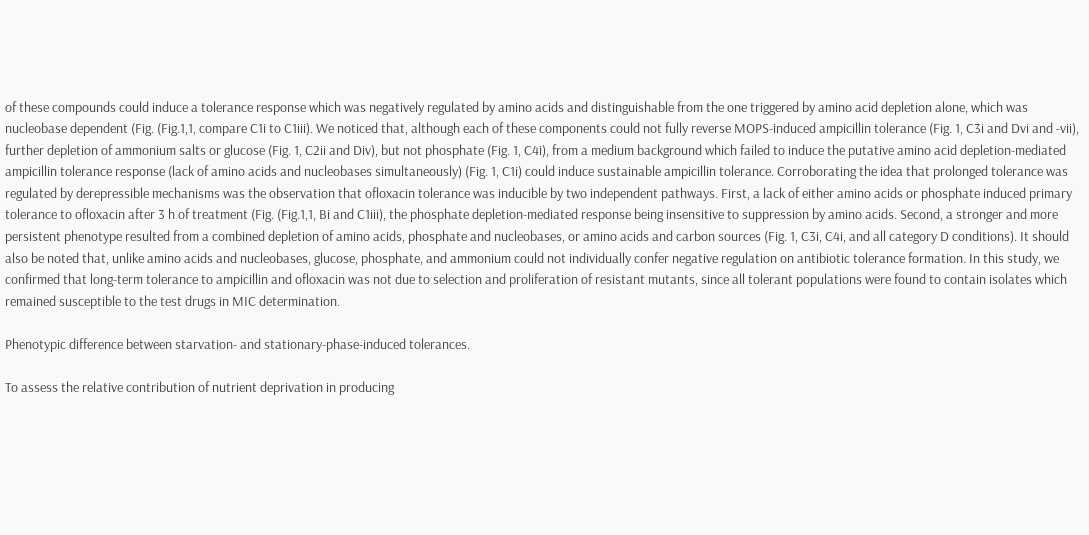of these compounds could induce a tolerance response which was negatively regulated by amino acids and distinguishable from the one triggered by amino acid depletion alone, which was nucleobase dependent (Fig. (Fig.1,1, compare C1i to C1iii). We noticed that, although each of these components could not fully reverse MOPS-induced ampicillin tolerance (Fig. 1, C3i and Dvi and -vii), further depletion of ammonium salts or glucose (Fig. 1, C2ii and Div), but not phosphate (Fig. 1, C4i), from a medium background which failed to induce the putative amino acid depletion-mediated ampicillin tolerance response (lack of amino acids and nucleobases simultaneously) (Fig. 1, C1i) could induce sustainable ampicillin tolerance. Corroborating the idea that prolonged tolerance was regulated by derepressible mechanisms was the observation that ofloxacin tolerance was inducible by two independent pathways. First, a lack of either amino acids or phosphate induced primary tolerance to ofloxacin after 3 h of treatment (Fig. (Fig.1,1, Bi and C1iii), the phosphate depletion-mediated response being insensitive to suppression by amino acids. Second, a stronger and more persistent phenotype resulted from a combined depletion of amino acids, phosphate and nucleobases, or amino acids and carbon sources (Fig. 1, C3i, C4i, and all category D conditions). It should also be noted that, unlike amino acids and nucleobases, glucose, phosphate, and ammonium could not individually confer negative regulation on antibiotic tolerance formation. In this study, we confirmed that long-term tolerance to ampicillin and ofloxacin was not due to selection and proliferation of resistant mutants, since all tolerant populations were found to contain isolates which remained susceptible to the test drugs in MIC determination.

Phenotypic difference between starvation- and stationary-phase-induced tolerances.

To assess the relative contribution of nutrient deprivation in producing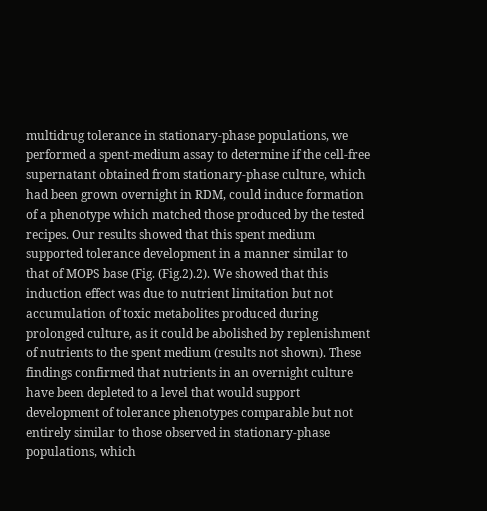multidrug tolerance in stationary-phase populations, we performed a spent-medium assay to determine if the cell-free supernatant obtained from stationary-phase culture, which had been grown overnight in RDM, could induce formation of a phenotype which matched those produced by the tested recipes. Our results showed that this spent medium supported tolerance development in a manner similar to that of MOPS base (Fig. (Fig.2).2). We showed that this induction effect was due to nutrient limitation but not accumulation of toxic metabolites produced during prolonged culture, as it could be abolished by replenishment of nutrients to the spent medium (results not shown). These findings confirmed that nutrients in an overnight culture have been depleted to a level that would support development of tolerance phenotypes comparable but not entirely similar to those observed in stationary-phase populations, which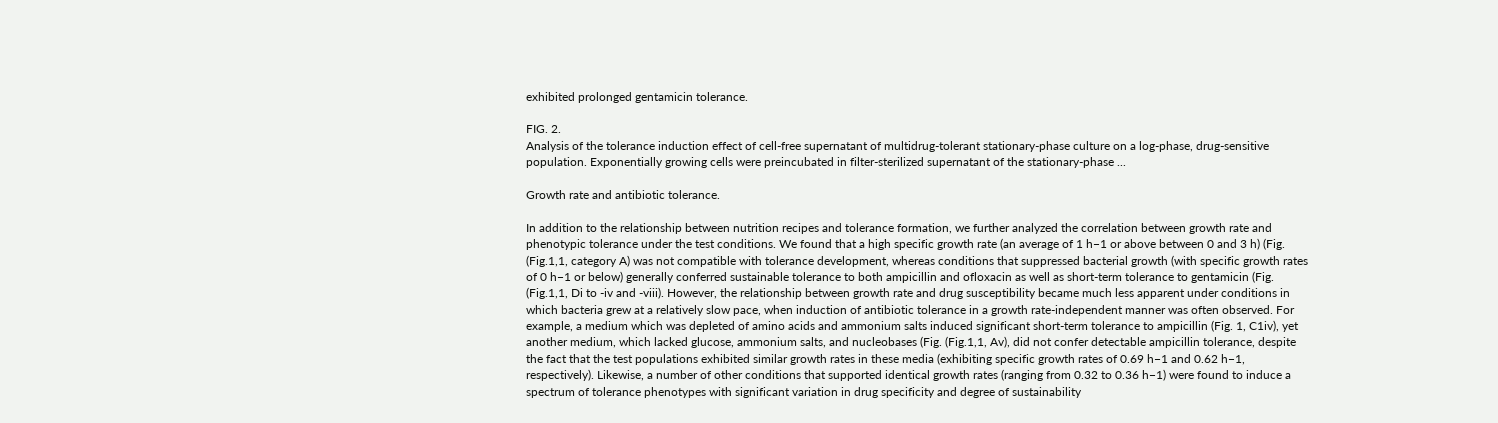exhibited prolonged gentamicin tolerance.

FIG. 2.
Analysis of the tolerance induction effect of cell-free supernatant of multidrug-tolerant stationary-phase culture on a log-phase, drug-sensitive population. Exponentially growing cells were preincubated in filter-sterilized supernatant of the stationary-phase ...

Growth rate and antibiotic tolerance.

In addition to the relationship between nutrition recipes and tolerance formation, we further analyzed the correlation between growth rate and phenotypic tolerance under the test conditions. We found that a high specific growth rate (an average of 1 h−1 or above between 0 and 3 h) (Fig. (Fig.1,1, category A) was not compatible with tolerance development, whereas conditions that suppressed bacterial growth (with specific growth rates of 0 h−1 or below) generally conferred sustainable tolerance to both ampicillin and ofloxacin as well as short-term tolerance to gentamicin (Fig. (Fig.1,1, Di to -iv and -viii). However, the relationship between growth rate and drug susceptibility became much less apparent under conditions in which bacteria grew at a relatively slow pace, when induction of antibiotic tolerance in a growth rate-independent manner was often observed. For example, a medium which was depleted of amino acids and ammonium salts induced significant short-term tolerance to ampicillin (Fig. 1, C1iv), yet another medium, which lacked glucose, ammonium salts, and nucleobases (Fig. (Fig.1,1, Av), did not confer detectable ampicillin tolerance, despite the fact that the test populations exhibited similar growth rates in these media (exhibiting specific growth rates of 0.69 h−1 and 0.62 h−1, respectively). Likewise, a number of other conditions that supported identical growth rates (ranging from 0.32 to 0.36 h−1) were found to induce a spectrum of tolerance phenotypes with significant variation in drug specificity and degree of sustainability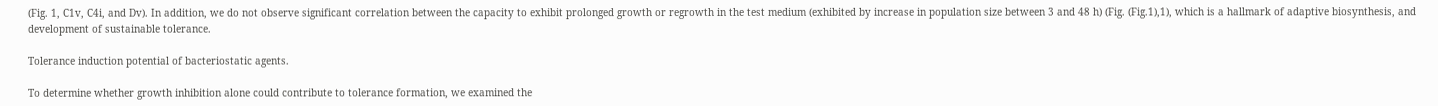(Fig. 1, C1v, C4i, and Dv). In addition, we do not observe significant correlation between the capacity to exhibit prolonged growth or regrowth in the test medium (exhibited by increase in population size between 3 and 48 h) (Fig. (Fig.1),1), which is a hallmark of adaptive biosynthesis, and development of sustainable tolerance.

Tolerance induction potential of bacteriostatic agents.

To determine whether growth inhibition alone could contribute to tolerance formation, we examined the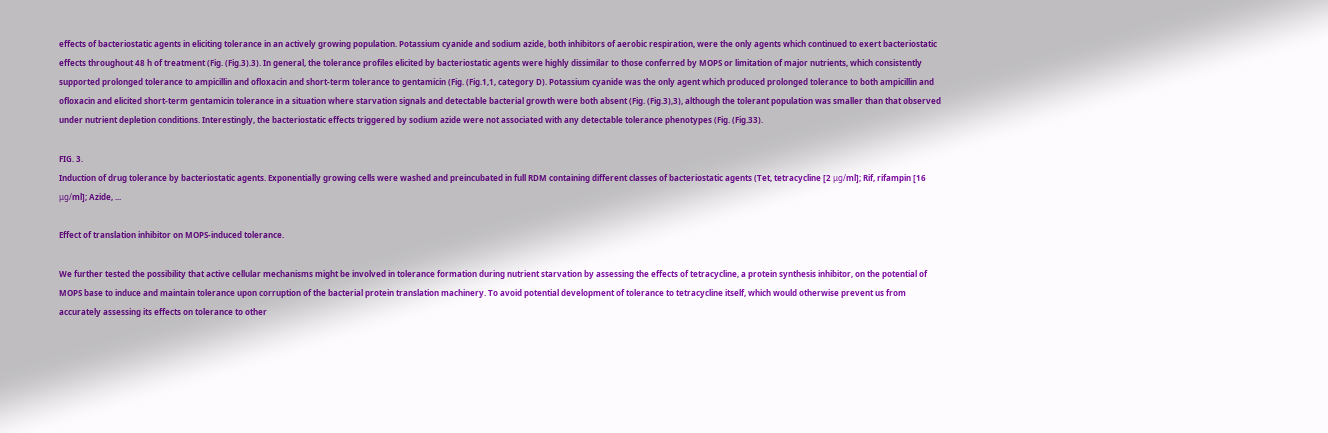effects of bacteriostatic agents in eliciting tolerance in an actively growing population. Potassium cyanide and sodium azide, both inhibitors of aerobic respiration, were the only agents which continued to exert bacteriostatic effects throughout 48 h of treatment (Fig. (Fig.3).3). In general, the tolerance profiles elicited by bacteriostatic agents were highly dissimilar to those conferred by MOPS or limitation of major nutrients, which consistently supported prolonged tolerance to ampicillin and ofloxacin and short-term tolerance to gentamicin (Fig. (Fig.1,1, category D). Potassium cyanide was the only agent which produced prolonged tolerance to both ampicillin and ofloxacin and elicited short-term gentamicin tolerance in a situation where starvation signals and detectable bacterial growth were both absent (Fig. (Fig.3),3), although the tolerant population was smaller than that observed under nutrient depletion conditions. Interestingly, the bacteriostatic effects triggered by sodium azide were not associated with any detectable tolerance phenotypes (Fig. (Fig.33).

FIG. 3.
Induction of drug tolerance by bacteriostatic agents. Exponentially growing cells were washed and preincubated in full RDM containing different classes of bacteriostatic agents (Tet, tetracycline [2 μg/ml]; Rif, rifampin [16 μg/ml]; Azide, ...

Effect of translation inhibitor on MOPS-induced tolerance.

We further tested the possibility that active cellular mechanisms might be involved in tolerance formation during nutrient starvation by assessing the effects of tetracycline, a protein synthesis inhibitor, on the potential of MOPS base to induce and maintain tolerance upon corruption of the bacterial protein translation machinery. To avoid potential development of tolerance to tetracycline itself, which would otherwise prevent us from accurately assessing its effects on tolerance to other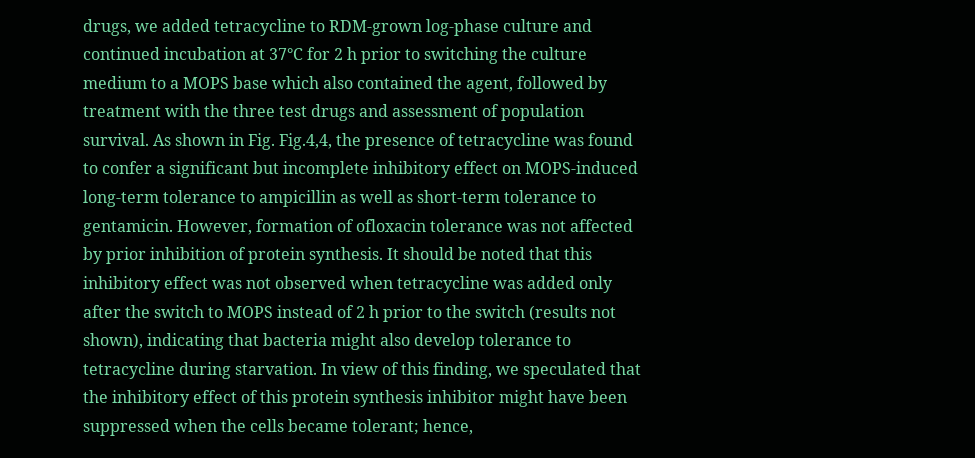drugs, we added tetracycline to RDM-grown log-phase culture and continued incubation at 37°C for 2 h prior to switching the culture medium to a MOPS base which also contained the agent, followed by treatment with the three test drugs and assessment of population survival. As shown in Fig. Fig.4,4, the presence of tetracycline was found to confer a significant but incomplete inhibitory effect on MOPS-induced long-term tolerance to ampicillin as well as short-term tolerance to gentamicin. However, formation of ofloxacin tolerance was not affected by prior inhibition of protein synthesis. It should be noted that this inhibitory effect was not observed when tetracycline was added only after the switch to MOPS instead of 2 h prior to the switch (results not shown), indicating that bacteria might also develop tolerance to tetracycline during starvation. In view of this finding, we speculated that the inhibitory effect of this protein synthesis inhibitor might have been suppressed when the cells became tolerant; hence,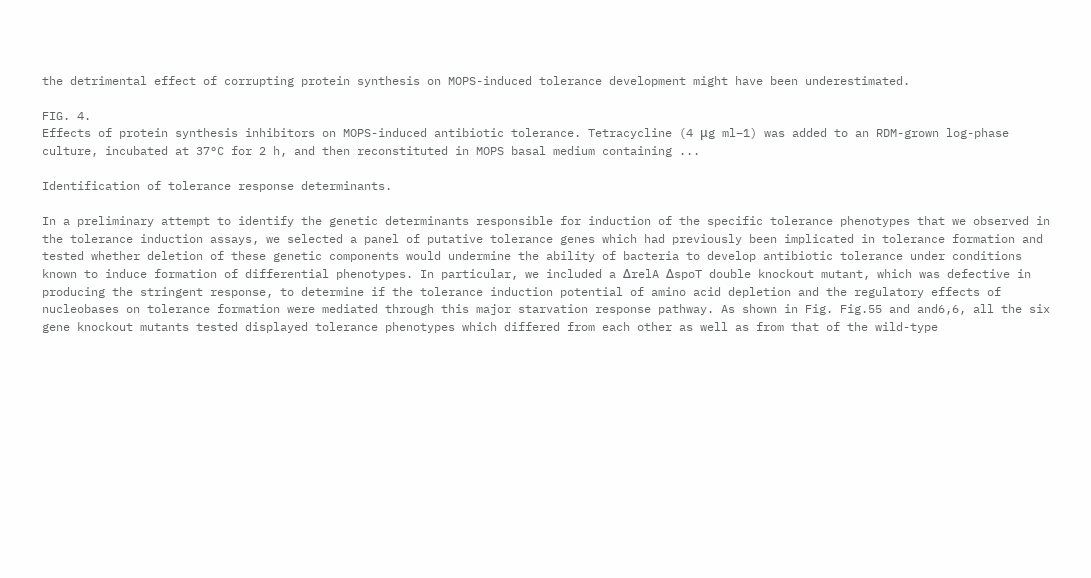the detrimental effect of corrupting protein synthesis on MOPS-induced tolerance development might have been underestimated.

FIG. 4.
Effects of protein synthesis inhibitors on MOPS-induced antibiotic tolerance. Tetracycline (4 μg ml−1) was added to an RDM-grown log-phase culture, incubated at 37°C for 2 h, and then reconstituted in MOPS basal medium containing ...

Identification of tolerance response determinants.

In a preliminary attempt to identify the genetic determinants responsible for induction of the specific tolerance phenotypes that we observed in the tolerance induction assays, we selected a panel of putative tolerance genes which had previously been implicated in tolerance formation and tested whether deletion of these genetic components would undermine the ability of bacteria to develop antibiotic tolerance under conditions known to induce formation of differential phenotypes. In particular, we included a ΔrelA ΔspoT double knockout mutant, which was defective in producing the stringent response, to determine if the tolerance induction potential of amino acid depletion and the regulatory effects of nucleobases on tolerance formation were mediated through this major starvation response pathway. As shown in Fig. Fig.55 and and6,6, all the six gene knockout mutants tested displayed tolerance phenotypes which differed from each other as well as from that of the wild-type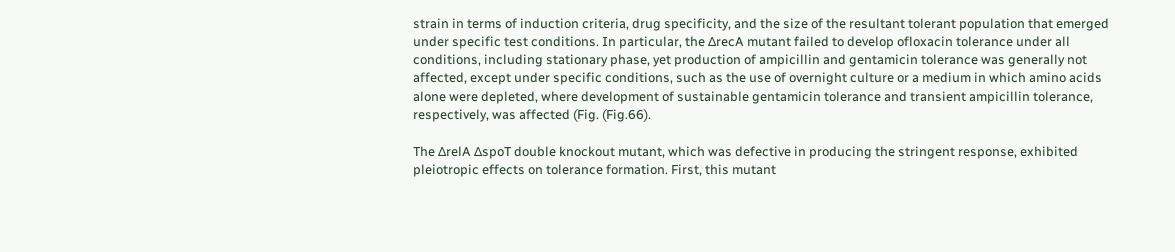strain in terms of induction criteria, drug specificity, and the size of the resultant tolerant population that emerged under specific test conditions. In particular, the ΔrecA mutant failed to develop ofloxacin tolerance under all conditions, including stationary phase, yet production of ampicillin and gentamicin tolerance was generally not affected, except under specific conditions, such as the use of overnight culture or a medium in which amino acids alone were depleted, where development of sustainable gentamicin tolerance and transient ampicillin tolerance, respectively, was affected (Fig. (Fig.66).

The ΔrelA ΔspoT double knockout mutant, which was defective in producing the stringent response, exhibited pleiotropic effects on tolerance formation. First, this mutant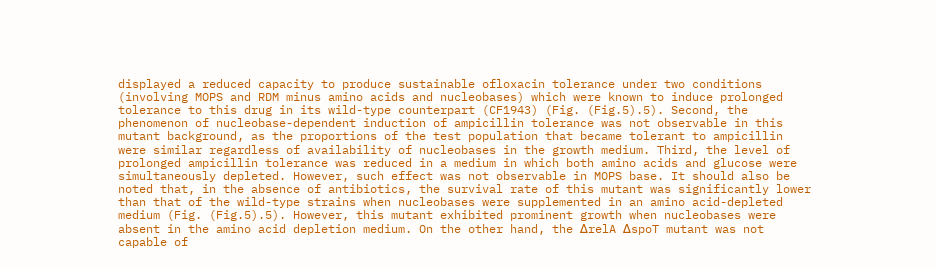displayed a reduced capacity to produce sustainable ofloxacin tolerance under two conditions (involving MOPS and RDM minus amino acids and nucleobases) which were known to induce prolonged tolerance to this drug in its wild-type counterpart (CF1943) (Fig. (Fig.5).5). Second, the phenomenon of nucleobase-dependent induction of ampicillin tolerance was not observable in this mutant background, as the proportions of the test population that became tolerant to ampicillin were similar regardless of availability of nucleobases in the growth medium. Third, the level of prolonged ampicillin tolerance was reduced in a medium in which both amino acids and glucose were simultaneously depleted. However, such effect was not observable in MOPS base. It should also be noted that, in the absence of antibiotics, the survival rate of this mutant was significantly lower than that of the wild-type strains when nucleobases were supplemented in an amino acid-depleted medium (Fig. (Fig.5).5). However, this mutant exhibited prominent growth when nucleobases were absent in the amino acid depletion medium. On the other hand, the ΔrelA ΔspoT mutant was not capable of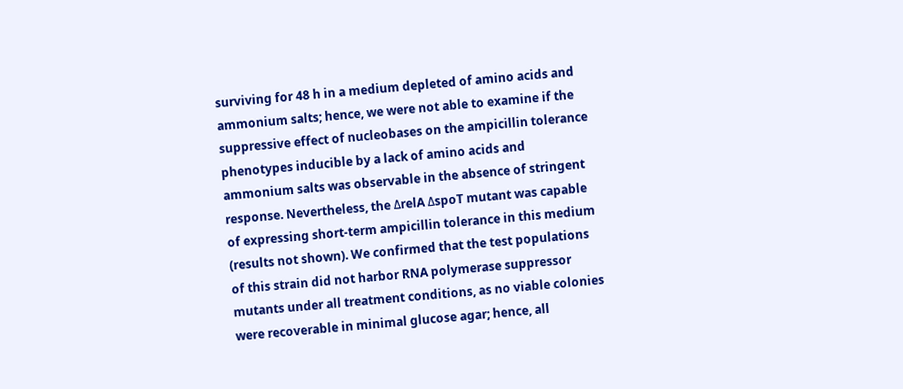surviving for 48 h in a medium depleted of amino acids and ammonium salts; hence, we were not able to examine if the suppressive effect of nucleobases on the ampicillin tolerance phenotypes inducible by a lack of amino acids and ammonium salts was observable in the absence of stringent response. Nevertheless, the ΔrelA ΔspoT mutant was capable of expressing short-term ampicillin tolerance in this medium (results not shown). We confirmed that the test populations of this strain did not harbor RNA polymerase suppressor mutants under all treatment conditions, as no viable colonies were recoverable in minimal glucose agar; hence, all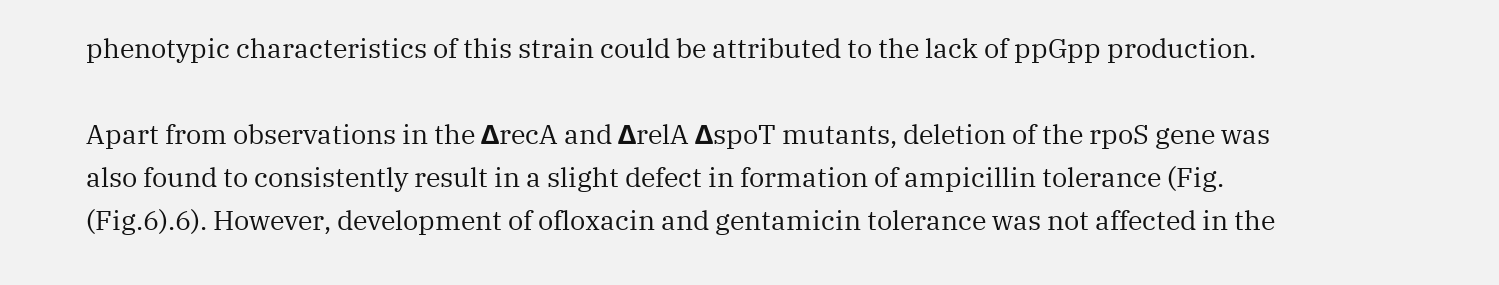phenotypic characteristics of this strain could be attributed to the lack of ppGpp production.

Apart from observations in the ΔrecA and ΔrelA ΔspoT mutants, deletion of the rpoS gene was also found to consistently result in a slight defect in formation of ampicillin tolerance (Fig. (Fig.6).6). However, development of ofloxacin and gentamicin tolerance was not affected in the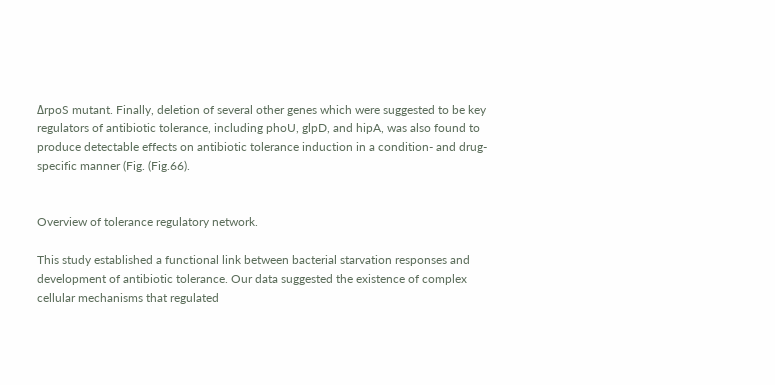ΔrpoS mutant. Finally, deletion of several other genes which were suggested to be key regulators of antibiotic tolerance, including phoU, glpD, and hipA, was also found to produce detectable effects on antibiotic tolerance induction in a condition- and drug-specific manner (Fig. (Fig.66).


Overview of tolerance regulatory network.

This study established a functional link between bacterial starvation responses and development of antibiotic tolerance. Our data suggested the existence of complex cellular mechanisms that regulated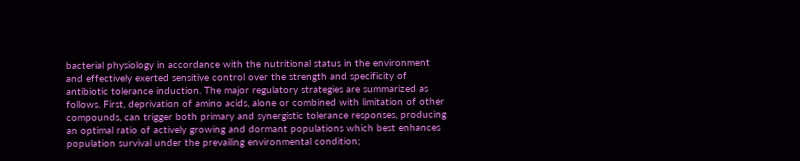bacterial physiology in accordance with the nutritional status in the environment and effectively exerted sensitive control over the strength and specificity of antibiotic tolerance induction. The major regulatory strategies are summarized as follows. First, deprivation of amino acids, alone or combined with limitation of other compounds, can trigger both primary and synergistic tolerance responses, producing an optimal ratio of actively growing and dormant populations which best enhances population survival under the prevailing environmental condition;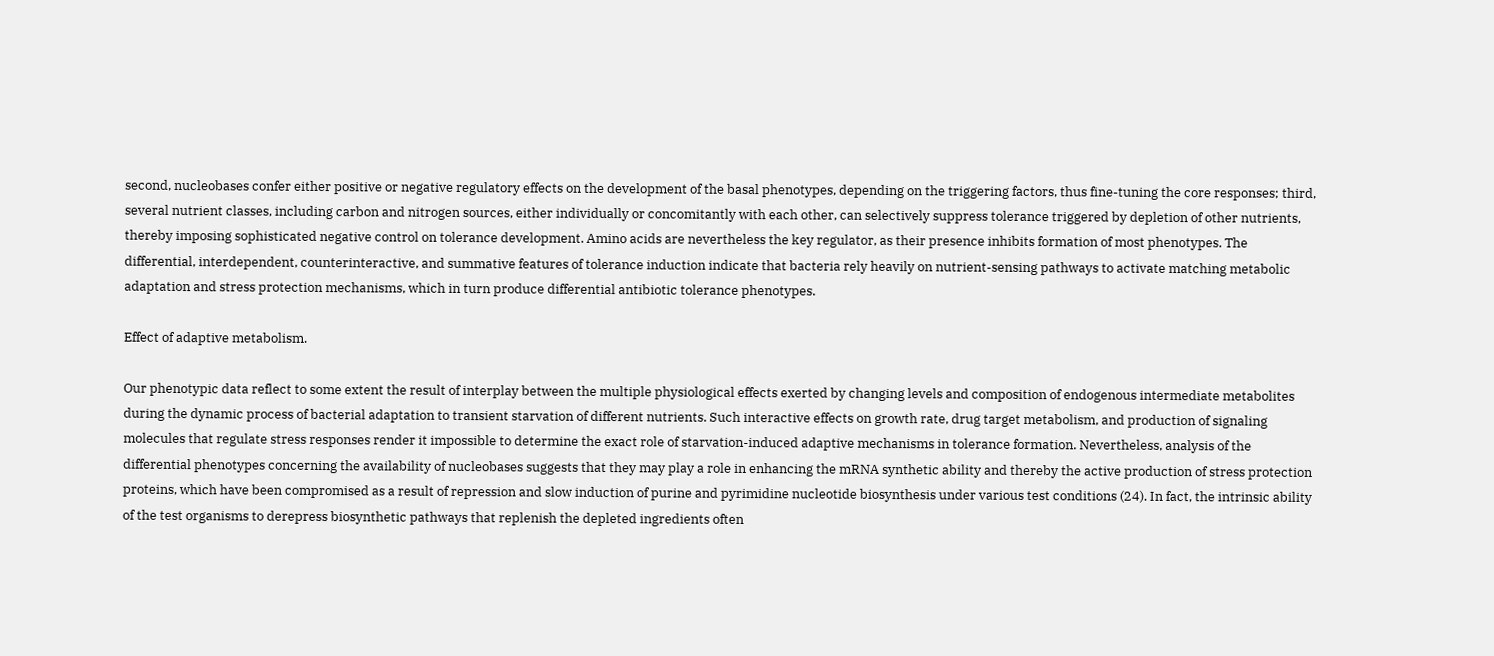second, nucleobases confer either positive or negative regulatory effects on the development of the basal phenotypes, depending on the triggering factors, thus fine-tuning the core responses; third, several nutrient classes, including carbon and nitrogen sources, either individually or concomitantly with each other, can selectively suppress tolerance triggered by depletion of other nutrients, thereby imposing sophisticated negative control on tolerance development. Amino acids are nevertheless the key regulator, as their presence inhibits formation of most phenotypes. The differential, interdependent, counterinteractive, and summative features of tolerance induction indicate that bacteria rely heavily on nutrient-sensing pathways to activate matching metabolic adaptation and stress protection mechanisms, which in turn produce differential antibiotic tolerance phenotypes.

Effect of adaptive metabolism.

Our phenotypic data reflect to some extent the result of interplay between the multiple physiological effects exerted by changing levels and composition of endogenous intermediate metabolites during the dynamic process of bacterial adaptation to transient starvation of different nutrients. Such interactive effects on growth rate, drug target metabolism, and production of signaling molecules that regulate stress responses render it impossible to determine the exact role of starvation-induced adaptive mechanisms in tolerance formation. Nevertheless, analysis of the differential phenotypes concerning the availability of nucleobases suggests that they may play a role in enhancing the mRNA synthetic ability and thereby the active production of stress protection proteins, which have been compromised as a result of repression and slow induction of purine and pyrimidine nucleotide biosynthesis under various test conditions (24). In fact, the intrinsic ability of the test organisms to derepress biosynthetic pathways that replenish the depleted ingredients often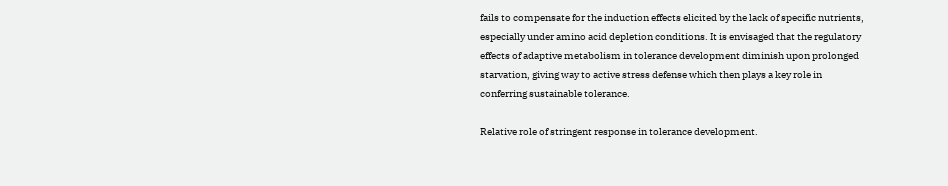fails to compensate for the induction effects elicited by the lack of specific nutrients, especially under amino acid depletion conditions. It is envisaged that the regulatory effects of adaptive metabolism in tolerance development diminish upon prolonged starvation, giving way to active stress defense which then plays a key role in conferring sustainable tolerance.

Relative role of stringent response in tolerance development.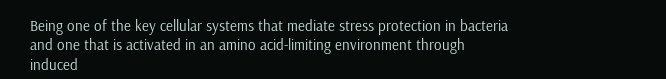Being one of the key cellular systems that mediate stress protection in bacteria and one that is activated in an amino acid-limiting environment through induced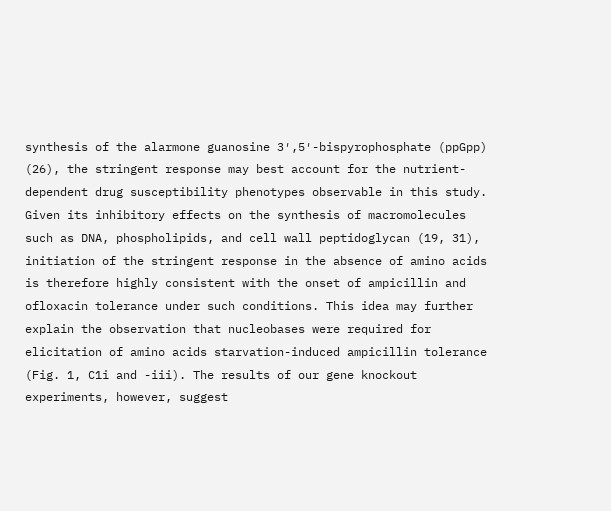synthesis of the alarmone guanosine 3′,5′-bispyrophosphate (ppGpp) (26), the stringent response may best account for the nutrient-dependent drug susceptibility phenotypes observable in this study. Given its inhibitory effects on the synthesis of macromolecules such as DNA, phospholipids, and cell wall peptidoglycan (19, 31), initiation of the stringent response in the absence of amino acids is therefore highly consistent with the onset of ampicillin and ofloxacin tolerance under such conditions. This idea may further explain the observation that nucleobases were required for elicitation of amino acids starvation-induced ampicillin tolerance (Fig. 1, C1i and -iii). The results of our gene knockout experiments, however, suggest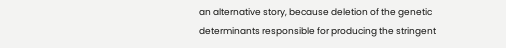an alternative story, because deletion of the genetic determinants responsible for producing the stringent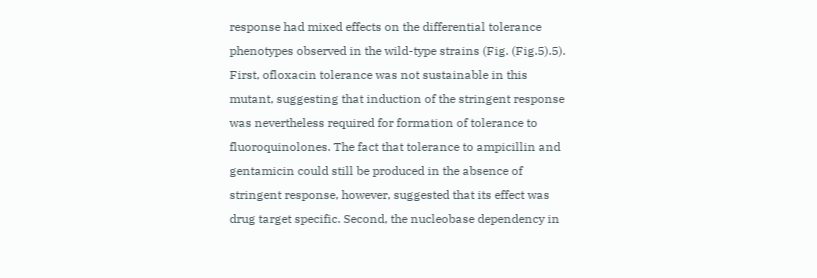response had mixed effects on the differential tolerance phenotypes observed in the wild-type strains (Fig. (Fig.5).5). First, ofloxacin tolerance was not sustainable in this mutant, suggesting that induction of the stringent response was nevertheless required for formation of tolerance to fluoroquinolones. The fact that tolerance to ampicillin and gentamicin could still be produced in the absence of stringent response, however, suggested that its effect was drug target specific. Second, the nucleobase dependency in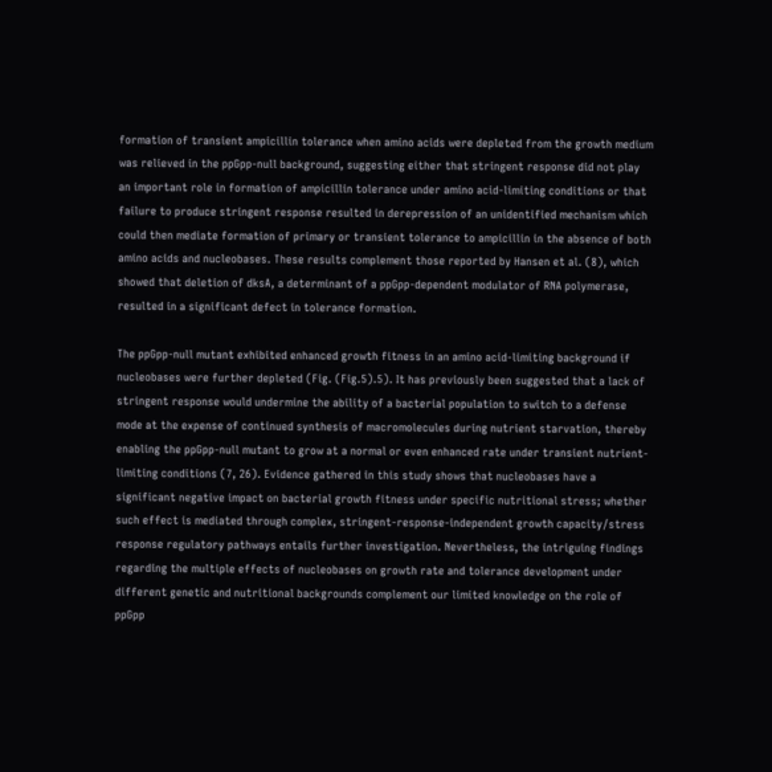formation of transient ampicillin tolerance when amino acids were depleted from the growth medium was relieved in the ppGpp-null background, suggesting either that stringent response did not play an important role in formation of ampicillin tolerance under amino acid-limiting conditions or that failure to produce stringent response resulted in derepression of an unidentified mechanism which could then mediate formation of primary or transient tolerance to ampicillin in the absence of both amino acids and nucleobases. These results complement those reported by Hansen et al. (8), which showed that deletion of dksA, a determinant of a ppGpp-dependent modulator of RNA polymerase, resulted in a significant defect in tolerance formation.

The ppGpp-null mutant exhibited enhanced growth fitness in an amino acid-limiting background if nucleobases were further depleted (Fig. (Fig.5).5). It has previously been suggested that a lack of stringent response would undermine the ability of a bacterial population to switch to a defense mode at the expense of continued synthesis of macromolecules during nutrient starvation, thereby enabling the ppGpp-null mutant to grow at a normal or even enhanced rate under transient nutrient-limiting conditions (7, 26). Evidence gathered in this study shows that nucleobases have a significant negative impact on bacterial growth fitness under specific nutritional stress; whether such effect is mediated through complex, stringent-response-independent growth capacity/stress response regulatory pathways entails further investigation. Nevertheless, the intriguing findings regarding the multiple effects of nucleobases on growth rate and tolerance development under different genetic and nutritional backgrounds complement our limited knowledge on the role of ppGpp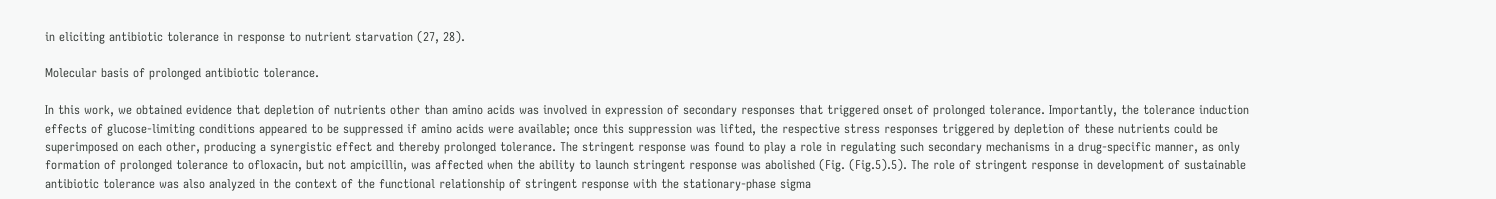in eliciting antibiotic tolerance in response to nutrient starvation (27, 28).

Molecular basis of prolonged antibiotic tolerance.

In this work, we obtained evidence that depletion of nutrients other than amino acids was involved in expression of secondary responses that triggered onset of prolonged tolerance. Importantly, the tolerance induction effects of glucose-limiting conditions appeared to be suppressed if amino acids were available; once this suppression was lifted, the respective stress responses triggered by depletion of these nutrients could be superimposed on each other, producing a synergistic effect and thereby prolonged tolerance. The stringent response was found to play a role in regulating such secondary mechanisms in a drug-specific manner, as only formation of prolonged tolerance to ofloxacin, but not ampicillin, was affected when the ability to launch stringent response was abolished (Fig. (Fig.5).5). The role of stringent response in development of sustainable antibiotic tolerance was also analyzed in the context of the functional relationship of stringent response with the stationary-phase sigma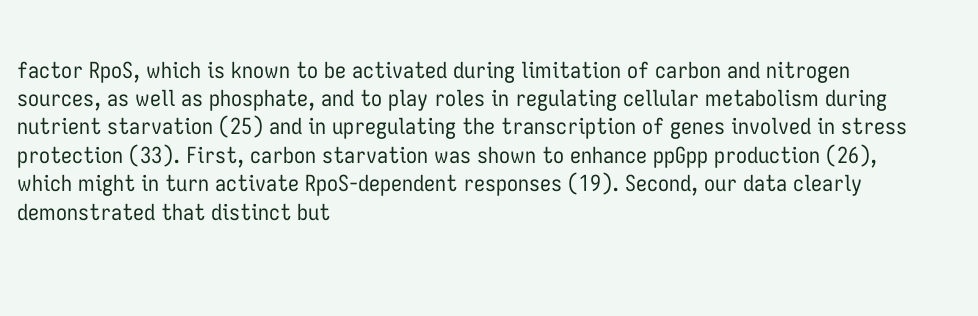factor RpoS, which is known to be activated during limitation of carbon and nitrogen sources, as well as phosphate, and to play roles in regulating cellular metabolism during nutrient starvation (25) and in upregulating the transcription of genes involved in stress protection (33). First, carbon starvation was shown to enhance ppGpp production (26), which might in turn activate RpoS-dependent responses (19). Second, our data clearly demonstrated that distinct but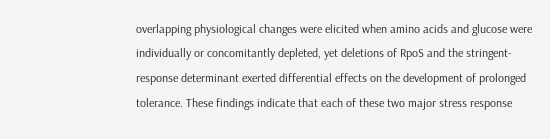overlapping physiological changes were elicited when amino acids and glucose were individually or concomitantly depleted, yet deletions of RpoS and the stringent-response determinant exerted differential effects on the development of prolonged tolerance. These findings indicate that each of these two major stress response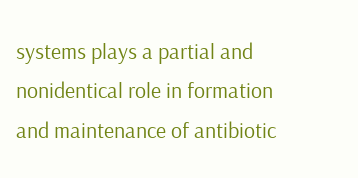systems plays a partial and nonidentical role in formation and maintenance of antibiotic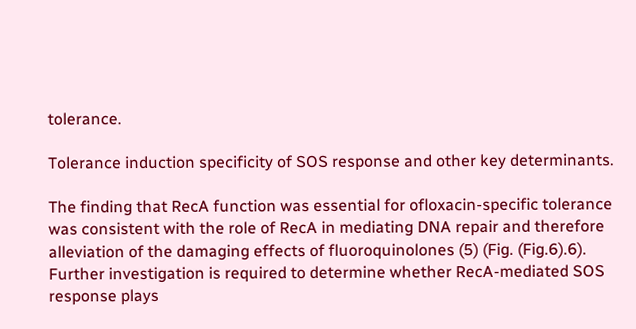tolerance.

Tolerance induction specificity of SOS response and other key determinants.

The finding that RecA function was essential for ofloxacin-specific tolerance was consistent with the role of RecA in mediating DNA repair and therefore alleviation of the damaging effects of fluoroquinolones (5) (Fig. (Fig.6).6). Further investigation is required to determine whether RecA-mediated SOS response plays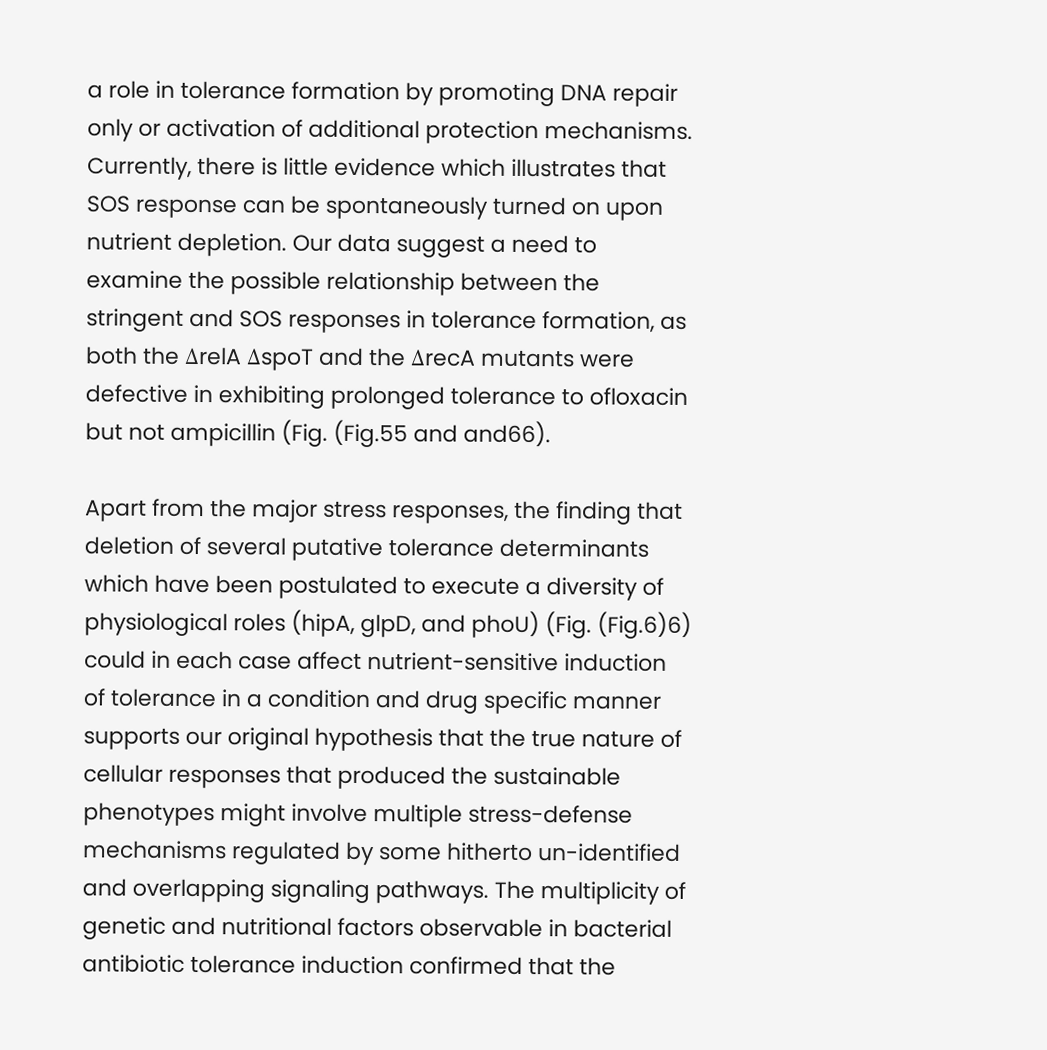a role in tolerance formation by promoting DNA repair only or activation of additional protection mechanisms. Currently, there is little evidence which illustrates that SOS response can be spontaneously turned on upon nutrient depletion. Our data suggest a need to examine the possible relationship between the stringent and SOS responses in tolerance formation, as both the ΔrelA ΔspoT and the ΔrecA mutants were defective in exhibiting prolonged tolerance to ofloxacin but not ampicillin (Fig. (Fig.55 and and66).

Apart from the major stress responses, the finding that deletion of several putative tolerance determinants which have been postulated to execute a diversity of physiological roles (hipA, glpD, and phoU) (Fig. (Fig.6)6) could in each case affect nutrient-sensitive induction of tolerance in a condition and drug specific manner supports our original hypothesis that the true nature of cellular responses that produced the sustainable phenotypes might involve multiple stress-defense mechanisms regulated by some hitherto un-identified and overlapping signaling pathways. The multiplicity of genetic and nutritional factors observable in bacterial antibiotic tolerance induction confirmed that the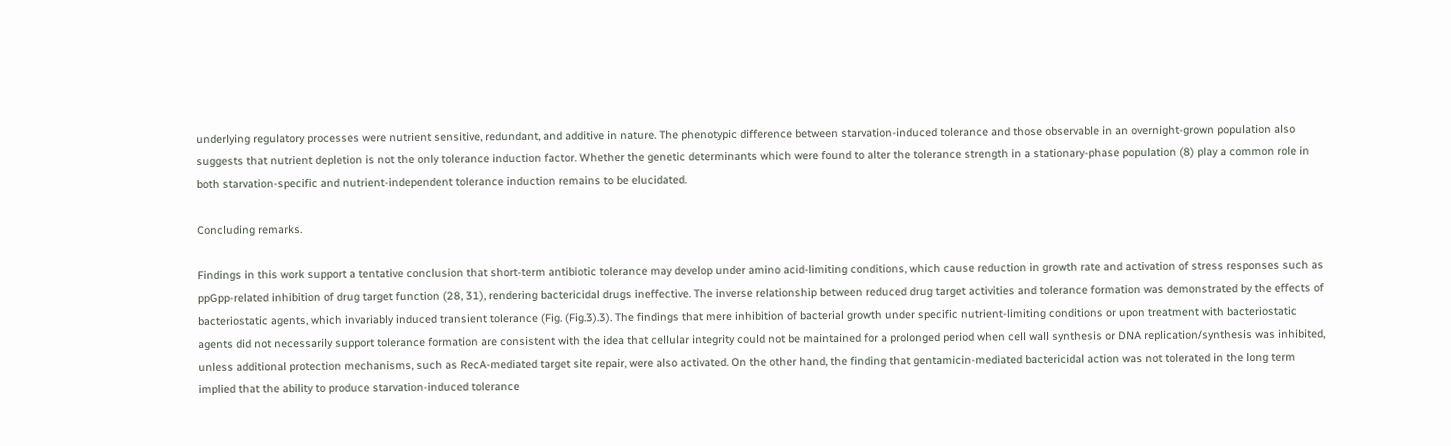underlying regulatory processes were nutrient sensitive, redundant, and additive in nature. The phenotypic difference between starvation-induced tolerance and those observable in an overnight-grown population also suggests that nutrient depletion is not the only tolerance induction factor. Whether the genetic determinants which were found to alter the tolerance strength in a stationary-phase population (8) play a common role in both starvation-specific and nutrient-independent tolerance induction remains to be elucidated.

Concluding remarks.

Findings in this work support a tentative conclusion that short-term antibiotic tolerance may develop under amino acid-limiting conditions, which cause reduction in growth rate and activation of stress responses such as ppGpp-related inhibition of drug target function (28, 31), rendering bactericidal drugs ineffective. The inverse relationship between reduced drug target activities and tolerance formation was demonstrated by the effects of bacteriostatic agents, which invariably induced transient tolerance (Fig. (Fig.3).3). The findings that mere inhibition of bacterial growth under specific nutrient-limiting conditions or upon treatment with bacteriostatic agents did not necessarily support tolerance formation are consistent with the idea that cellular integrity could not be maintained for a prolonged period when cell wall synthesis or DNA replication/synthesis was inhibited, unless additional protection mechanisms, such as RecA-mediated target site repair, were also activated. On the other hand, the finding that gentamicin-mediated bactericidal action was not tolerated in the long term implied that the ability to produce starvation-induced tolerance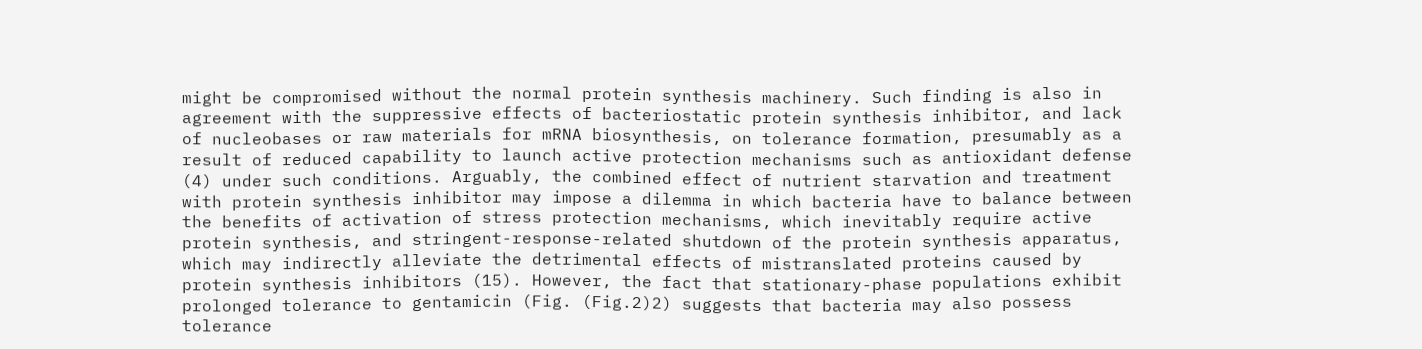might be compromised without the normal protein synthesis machinery. Such finding is also in agreement with the suppressive effects of bacteriostatic protein synthesis inhibitor, and lack of nucleobases or raw materials for mRNA biosynthesis, on tolerance formation, presumably as a result of reduced capability to launch active protection mechanisms such as antioxidant defense (4) under such conditions. Arguably, the combined effect of nutrient starvation and treatment with protein synthesis inhibitor may impose a dilemma in which bacteria have to balance between the benefits of activation of stress protection mechanisms, which inevitably require active protein synthesis, and stringent-response-related shutdown of the protein synthesis apparatus, which may indirectly alleviate the detrimental effects of mistranslated proteins caused by protein synthesis inhibitors (15). However, the fact that stationary-phase populations exhibit prolonged tolerance to gentamicin (Fig. (Fig.2)2) suggests that bacteria may also possess tolerance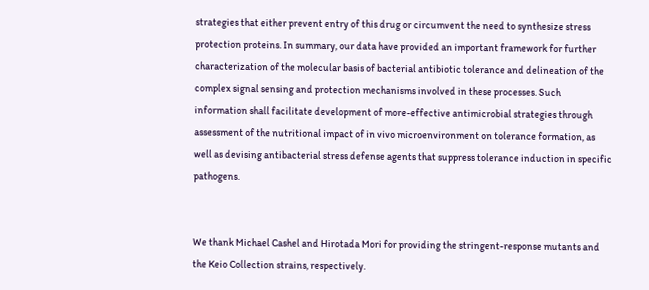strategies that either prevent entry of this drug or circumvent the need to synthesize stress protection proteins. In summary, our data have provided an important framework for further characterization of the molecular basis of bacterial antibiotic tolerance and delineation of the complex signal sensing and protection mechanisms involved in these processes. Such information shall facilitate development of more-effective antimicrobial strategies through assessment of the nutritional impact of in vivo microenvironment on tolerance formation, as well as devising antibacterial stress defense agents that suppress tolerance induction in specific pathogens.


We thank Michael Cashel and Hirotada Mori for providing the stringent-response mutants and the Keio Collection strains, respectively.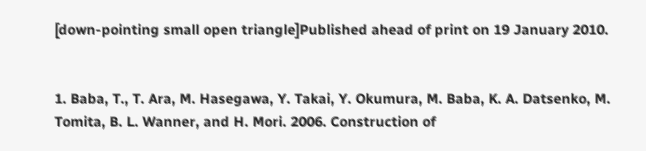[down-pointing small open triangle]Published ahead of print on 19 January 2010.


1. Baba, T., T. Ara, M. Hasegawa, Y. Takai, Y. Okumura, M. Baba, K. A. Datsenko, M. Tomita, B. L. Wanner, and H. Mori. 2006. Construction of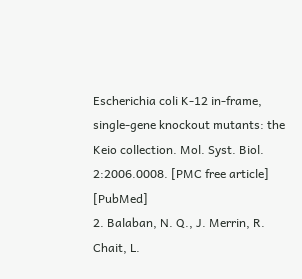Escherichia coli K-12 in-frame, single-gene knockout mutants: the Keio collection. Mol. Syst. Biol. 2:2006.0008. [PMC free article] [PubMed]
2. Balaban, N. Q., J. Merrin, R. Chait, L.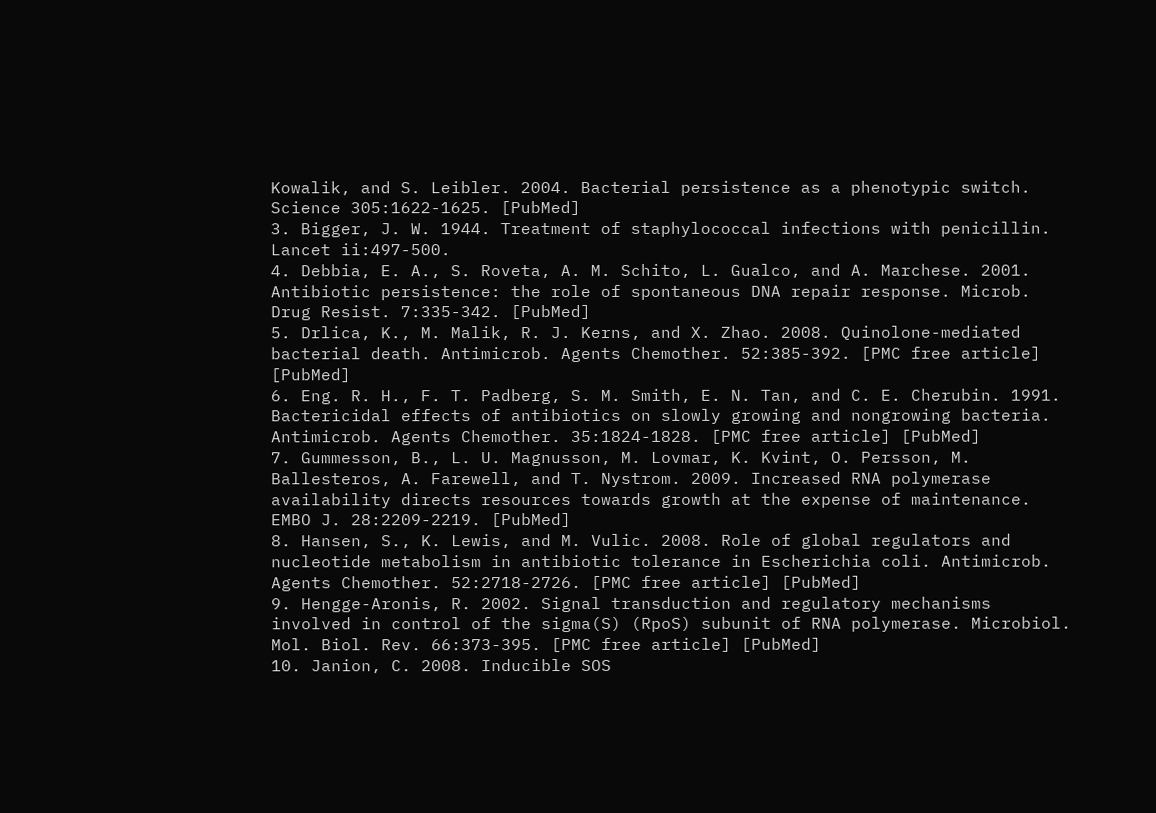Kowalik, and S. Leibler. 2004. Bacterial persistence as a phenotypic switch. Science 305:1622-1625. [PubMed]
3. Bigger, J. W. 1944. Treatment of staphylococcal infections with penicillin. Lancet ii:497-500.
4. Debbia, E. A., S. Roveta, A. M. Schito, L. Gualco, and A. Marchese. 2001. Antibiotic persistence: the role of spontaneous DNA repair response. Microb. Drug Resist. 7:335-342. [PubMed]
5. Drlica, K., M. Malik, R. J. Kerns, and X. Zhao. 2008. Quinolone-mediated bacterial death. Antimicrob. Agents Chemother. 52:385-392. [PMC free article] [PubMed]
6. Eng. R. H., F. T. Padberg, S. M. Smith, E. N. Tan, and C. E. Cherubin. 1991. Bactericidal effects of antibiotics on slowly growing and nongrowing bacteria. Antimicrob. Agents Chemother. 35:1824-1828. [PMC free article] [PubMed]
7. Gummesson, B., L. U. Magnusson, M. Lovmar, K. Kvint, O. Persson, M. Ballesteros, A. Farewell, and T. Nystrom. 2009. Increased RNA polymerase availability directs resources towards growth at the expense of maintenance. EMBO J. 28:2209-2219. [PubMed]
8. Hansen, S., K. Lewis, and M. Vulic. 2008. Role of global regulators and nucleotide metabolism in antibiotic tolerance in Escherichia coli. Antimicrob. Agents Chemother. 52:2718-2726. [PMC free article] [PubMed]
9. Hengge-Aronis, R. 2002. Signal transduction and regulatory mechanisms involved in control of the sigma(S) (RpoS) subunit of RNA polymerase. Microbiol. Mol. Biol. Rev. 66:373-395. [PMC free article] [PubMed]
10. Janion, C. 2008. Inducible SOS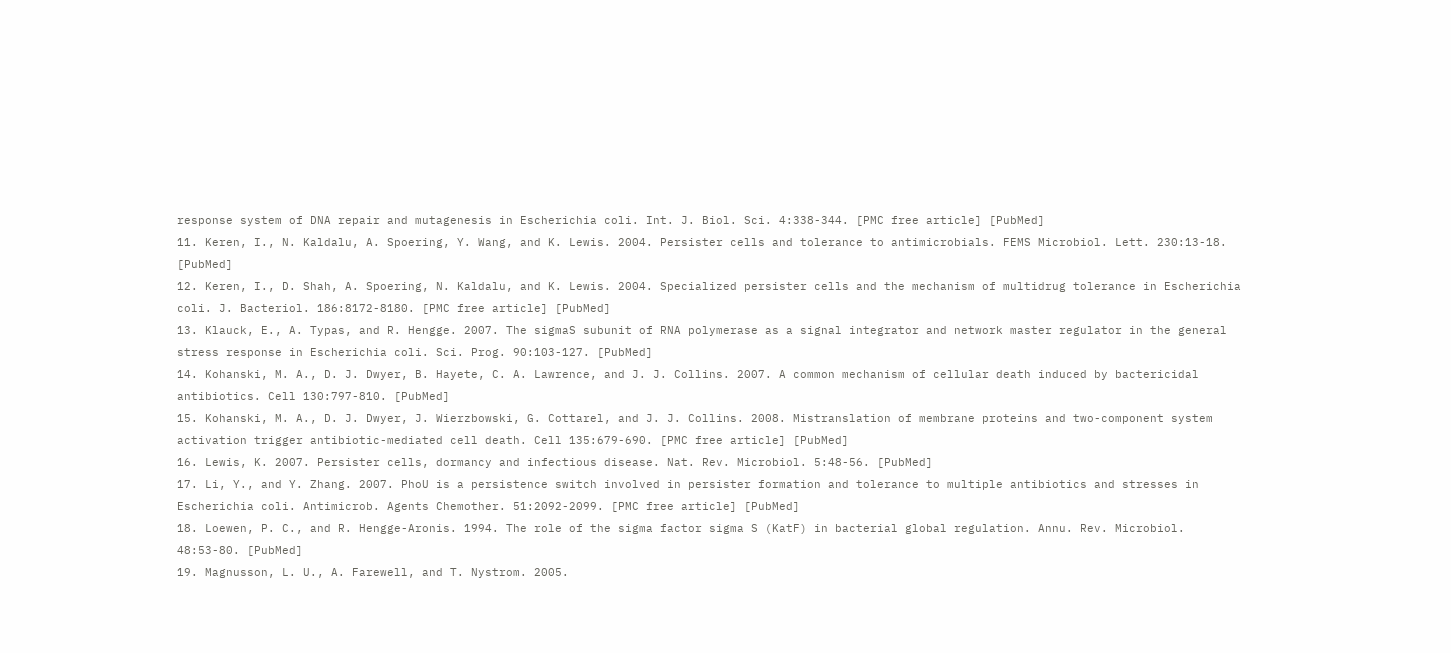response system of DNA repair and mutagenesis in Escherichia coli. Int. J. Biol. Sci. 4:338-344. [PMC free article] [PubMed]
11. Keren, I., N. Kaldalu, A. Spoering, Y. Wang, and K. Lewis. 2004. Persister cells and tolerance to antimicrobials. FEMS Microbiol. Lett. 230:13-18. [PubMed]
12. Keren, I., D. Shah, A. Spoering, N. Kaldalu, and K. Lewis. 2004. Specialized persister cells and the mechanism of multidrug tolerance in Escherichia coli. J. Bacteriol. 186:8172-8180. [PMC free article] [PubMed]
13. Klauck, E., A. Typas, and R. Hengge. 2007. The sigmaS subunit of RNA polymerase as a signal integrator and network master regulator in the general stress response in Escherichia coli. Sci. Prog. 90:103-127. [PubMed]
14. Kohanski, M. A., D. J. Dwyer, B. Hayete, C. A. Lawrence, and J. J. Collins. 2007. A common mechanism of cellular death induced by bactericidal antibiotics. Cell 130:797-810. [PubMed]
15. Kohanski, M. A., D. J. Dwyer, J. Wierzbowski, G. Cottarel, and J. J. Collins. 2008. Mistranslation of membrane proteins and two-component system activation trigger antibiotic-mediated cell death. Cell 135:679-690. [PMC free article] [PubMed]
16. Lewis, K. 2007. Persister cells, dormancy and infectious disease. Nat. Rev. Microbiol. 5:48-56. [PubMed]
17. Li, Y., and Y. Zhang. 2007. PhoU is a persistence switch involved in persister formation and tolerance to multiple antibiotics and stresses in Escherichia coli. Antimicrob. Agents Chemother. 51:2092-2099. [PMC free article] [PubMed]
18. Loewen, P. C., and R. Hengge-Aronis. 1994. The role of the sigma factor sigma S (KatF) in bacterial global regulation. Annu. Rev. Microbiol. 48:53-80. [PubMed]
19. Magnusson, L. U., A. Farewell, and T. Nystrom. 2005.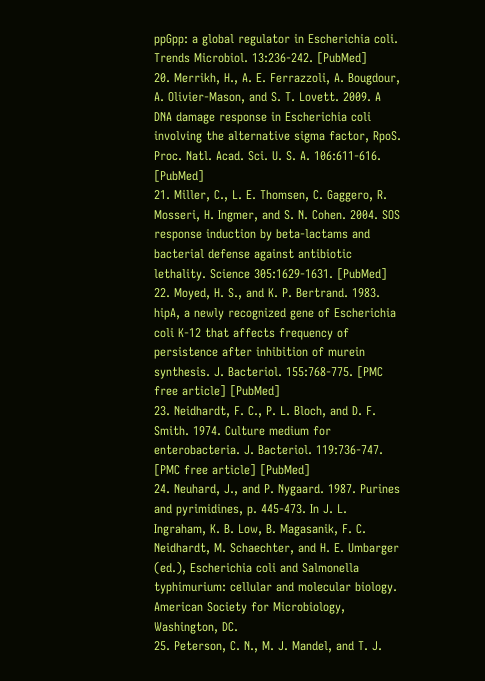ppGpp: a global regulator in Escherichia coli. Trends Microbiol. 13:236-242. [PubMed]
20. Merrikh, H., A. E. Ferrazzoli, A. Bougdour, A. Olivier-Mason, and S. T. Lovett. 2009. A DNA damage response in Escherichia coli involving the alternative sigma factor, RpoS. Proc. Natl. Acad. Sci. U. S. A. 106:611-616. [PubMed]
21. Miller, C., L. E. Thomsen, C. Gaggero, R. Mosseri, H. Ingmer, and S. N. Cohen. 2004. SOS response induction by beta-lactams and bacterial defense against antibiotic lethality. Science 305:1629-1631. [PubMed]
22. Moyed, H. S., and K. P. Bertrand. 1983. hipA, a newly recognized gene of Escherichia coli K-12 that affects frequency of persistence after inhibition of murein synthesis. J. Bacteriol. 155:768-775. [PMC free article] [PubMed]
23. Neidhardt, F. C., P. L. Bloch, and D. F. Smith. 1974. Culture medium for enterobacteria. J. Bacteriol. 119:736-747. [PMC free article] [PubMed]
24. Neuhard, J., and P. Nygaard. 1987. Purines and pyrimidines, p. 445-473. In J. L. Ingraham, K. B. Low, B. Magasanik, F. C. Neidhardt, M. Schaechter, and H. E. Umbarger (ed.), Escherichia coli and Salmonella typhimurium: cellular and molecular biology. American Society for Microbiology, Washington, DC.
25. Peterson, C. N., M. J. Mandel, and T. J.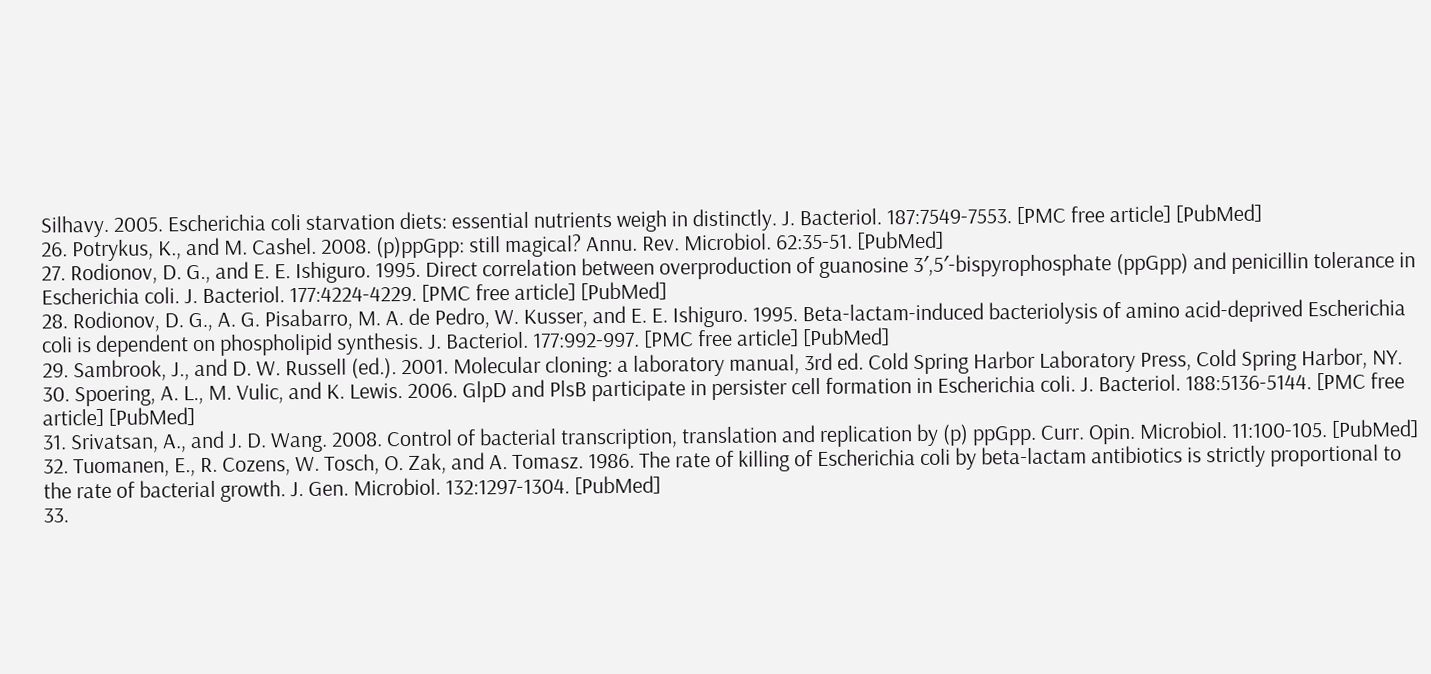Silhavy. 2005. Escherichia coli starvation diets: essential nutrients weigh in distinctly. J. Bacteriol. 187:7549-7553. [PMC free article] [PubMed]
26. Potrykus, K., and M. Cashel. 2008. (p)ppGpp: still magical? Annu. Rev. Microbiol. 62:35-51. [PubMed]
27. Rodionov, D. G., and E. E. Ishiguro. 1995. Direct correlation between overproduction of guanosine 3′,5′-bispyrophosphate (ppGpp) and penicillin tolerance in Escherichia coli. J. Bacteriol. 177:4224-4229. [PMC free article] [PubMed]
28. Rodionov, D. G., A. G. Pisabarro, M. A. de Pedro, W. Kusser, and E. E. Ishiguro. 1995. Beta-lactam-induced bacteriolysis of amino acid-deprived Escherichia coli is dependent on phospholipid synthesis. J. Bacteriol. 177:992-997. [PMC free article] [PubMed]
29. Sambrook, J., and D. W. Russell (ed.). 2001. Molecular cloning: a laboratory manual, 3rd ed. Cold Spring Harbor Laboratory Press, Cold Spring Harbor, NY.
30. Spoering, A. L., M. Vulic, and K. Lewis. 2006. GlpD and PlsB participate in persister cell formation in Escherichia coli. J. Bacteriol. 188:5136-5144. [PMC free article] [PubMed]
31. Srivatsan, A., and J. D. Wang. 2008. Control of bacterial transcription, translation and replication by (p) ppGpp. Curr. Opin. Microbiol. 11:100-105. [PubMed]
32. Tuomanen, E., R. Cozens, W. Tosch, O. Zak, and A. Tomasz. 1986. The rate of killing of Escherichia coli by beta-lactam antibiotics is strictly proportional to the rate of bacterial growth. J. Gen. Microbiol. 132:1297-1304. [PubMed]
33.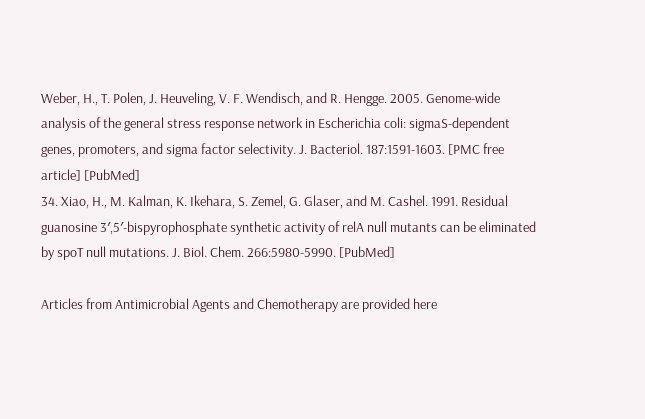Weber, H., T. Polen, J. Heuveling, V. F. Wendisch, and R. Hengge. 2005. Genome-wide analysis of the general stress response network in Escherichia coli: sigmaS-dependent genes, promoters, and sigma factor selectivity. J. Bacteriol. 187:1591-1603. [PMC free article] [PubMed]
34. Xiao, H., M. Kalman, K. Ikehara, S. Zemel, G. Glaser, and M. Cashel. 1991. Residual guanosine 3′,5′-bispyrophosphate synthetic activity of relA null mutants can be eliminated by spoT null mutations. J. Biol. Chem. 266:5980-5990. [PubMed]

Articles from Antimicrobial Agents and Chemotherapy are provided here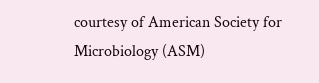courtesy of American Society for Microbiology (ASM)